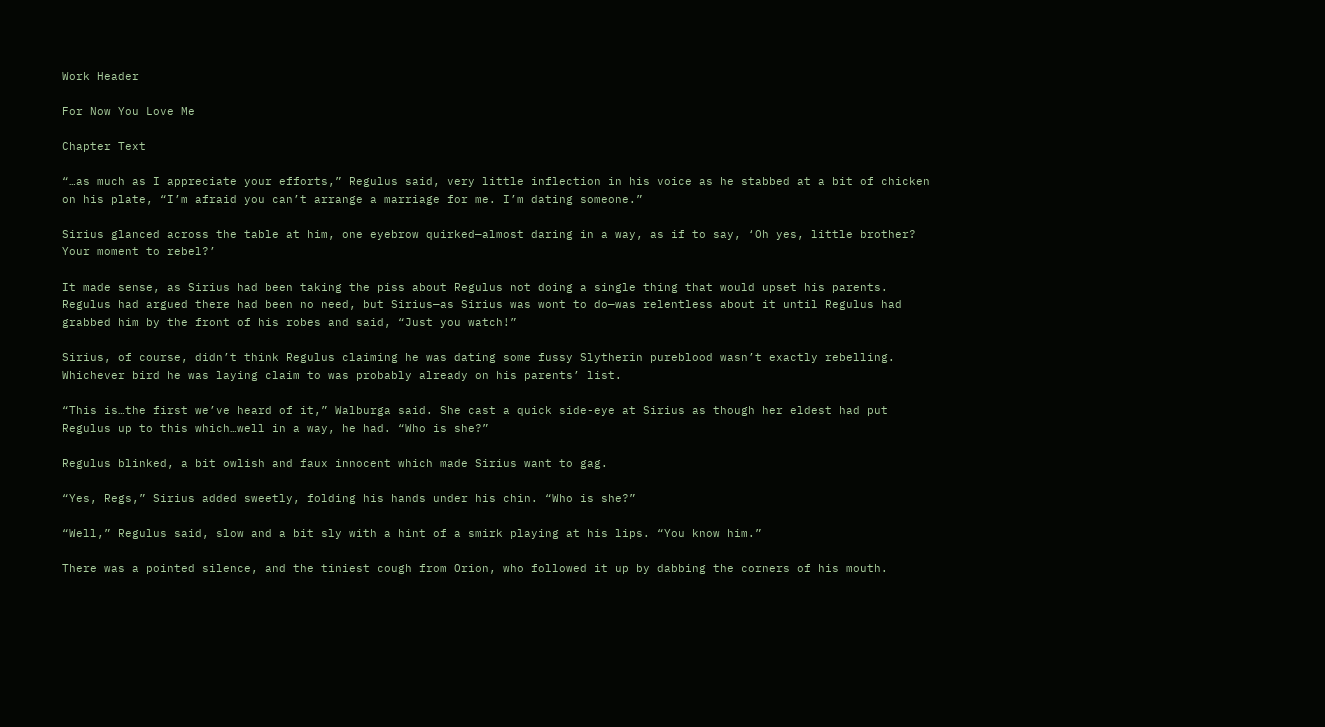Work Header

For Now You Love Me

Chapter Text

“…as much as I appreciate your efforts,” Regulus said, very little inflection in his voice as he stabbed at a bit of chicken on his plate, “I’m afraid you can’t arrange a marriage for me. I’m dating someone.”

Sirius glanced across the table at him, one eyebrow quirked—almost daring in a way, as if to say, ‘Oh yes, little brother? Your moment to rebel?’

It made sense, as Sirius had been taking the piss about Regulus not doing a single thing that would upset his parents. Regulus had argued there had been no need, but Sirius—as Sirius was wont to do—was relentless about it until Regulus had grabbed him by the front of his robes and said, “Just you watch!”

Sirius, of course, didn’t think Regulus claiming he was dating some fussy Slytherin pureblood wasn’t exactly rebelling. Whichever bird he was laying claim to was probably already on his parents’ list.

“This is…the first we’ve heard of it,” Walburga said. She cast a quick side-eye at Sirius as though her eldest had put Regulus up to this which…well in a way, he had. “Who is she?”

Regulus blinked, a bit owlish and faux innocent which made Sirius want to gag.

“Yes, Regs,” Sirius added sweetly, folding his hands under his chin. “Who is she?”

“Well,” Regulus said, slow and a bit sly with a hint of a smirk playing at his lips. “You know him.”

There was a pointed silence, and the tiniest cough from Orion, who followed it up by dabbing the corners of his mouth.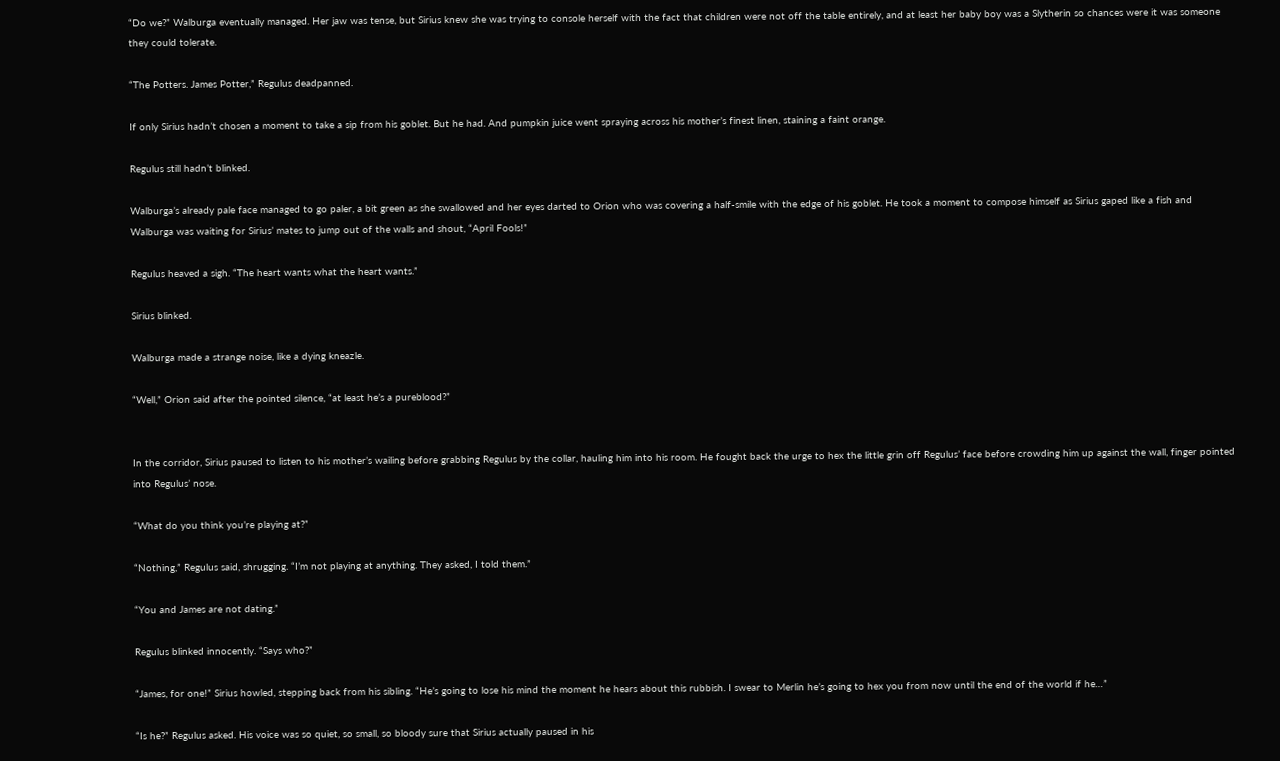“Do we?” Walburga eventually managed. Her jaw was tense, but Sirius knew she was trying to console herself with the fact that children were not off the table entirely, and at least her baby boy was a Slytherin so chances were it was someone they could tolerate.

“The Potters. James Potter,” Regulus deadpanned.

If only Sirius hadn’t chosen a moment to take a sip from his goblet. But he had. And pumpkin juice went spraying across his mother’s finest linen, staining a faint orange.

Regulus still hadn’t blinked.

Walburga’s already pale face managed to go paler, a bit green as she swallowed and her eyes darted to Orion who was covering a half-smile with the edge of his goblet. He took a moment to compose himself as Sirius gaped like a fish and Walburga was waiting for Sirius’ mates to jump out of the walls and shout, “April Fools!”

Regulus heaved a sigh. “The heart wants what the heart wants.”

Sirius blinked.

Walburga made a strange noise, like a dying kneazle.

“Well,” Orion said after the pointed silence, “at least he’s a pureblood?”


In the corridor, Sirius paused to listen to his mother’s wailing before grabbing Regulus by the collar, hauling him into his room. He fought back the urge to hex the little grin off Regulus’ face before crowding him up against the wall, finger pointed into Regulus’ nose.

“What do you think you’re playing at?”

“Nothing,” Regulus said, shrugging. “I’m not playing at anything. They asked, I told them.”

“You and James are not dating.”

Regulus blinked innocently. “Says who?”

“James, for one!” Sirius howled, stepping back from his sibling. “He’s going to lose his mind the moment he hears about this rubbish. I swear to Merlin he’s going to hex you from now until the end of the world if he…”

“Is he?” Regulus asked. His voice was so quiet, so small, so bloody sure that Sirius actually paused in his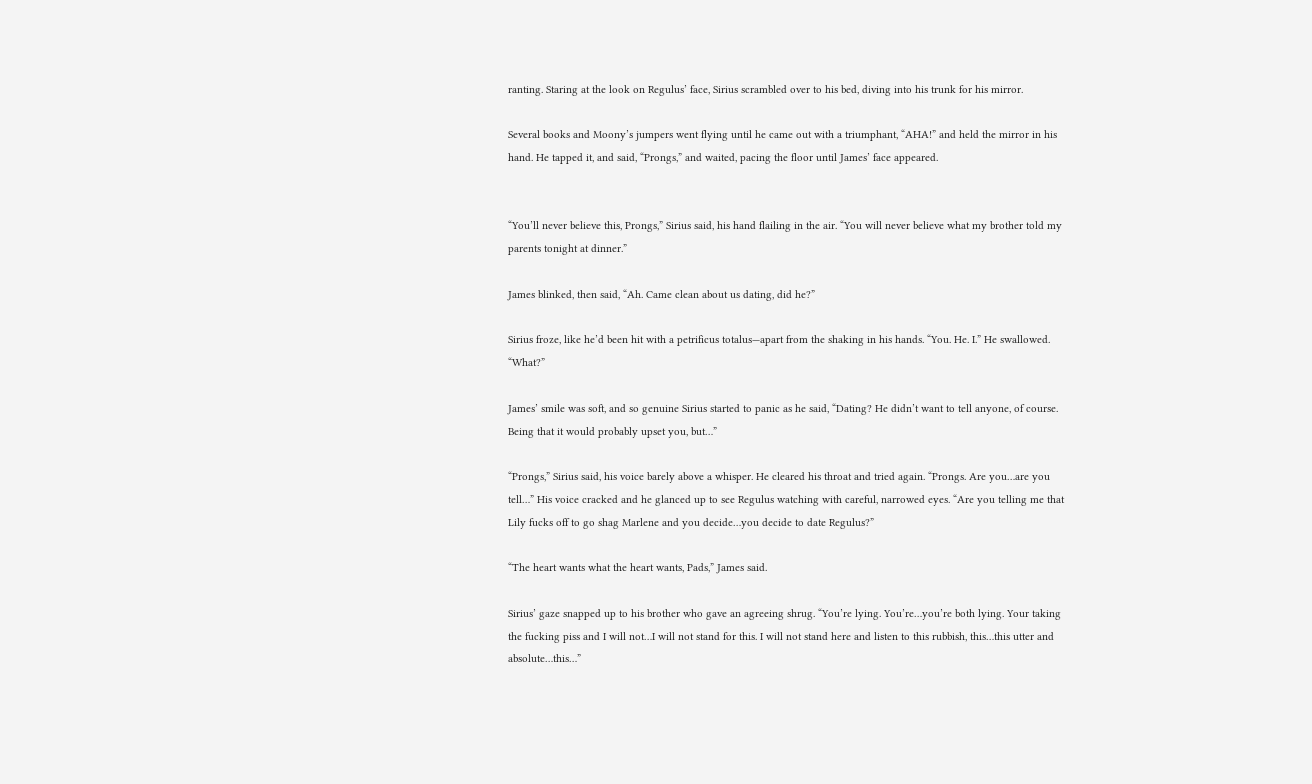ranting. Staring at the look on Regulus’ face, Sirius scrambled over to his bed, diving into his trunk for his mirror.

Several books and Moony’s jumpers went flying until he came out with a triumphant, “AHA!” and held the mirror in his hand. He tapped it, and said, “Prongs,” and waited, pacing the floor until James’ face appeared.


“You’ll never believe this, Prongs,” Sirius said, his hand flailing in the air. “You will never believe what my brother told my parents tonight at dinner.”

James blinked, then said, “Ah. Came clean about us dating, did he?”

Sirius froze, like he’d been hit with a petrificus totalus—apart from the shaking in his hands. “You. He. I.” He swallowed. “What?”

James’ smile was soft, and so genuine Sirius started to panic as he said, “Dating? He didn’t want to tell anyone, of course. Being that it would probably upset you, but…”

“Prongs,” Sirius said, his voice barely above a whisper. He cleared his throat and tried again. “Prongs. Are you…are you tell…” His voice cracked and he glanced up to see Regulus watching with careful, narrowed eyes. “Are you telling me that Lily fucks off to go shag Marlene and you decide…you decide to date Regulus?”

“The heart wants what the heart wants, Pads,” James said.

Sirius’ gaze snapped up to his brother who gave an agreeing shrug. “You’re lying. You’re…you’re both lying. Your taking the fucking piss and I will not…I will not stand for this. I will not stand here and listen to this rubbish, this…this utter and absolute…this…”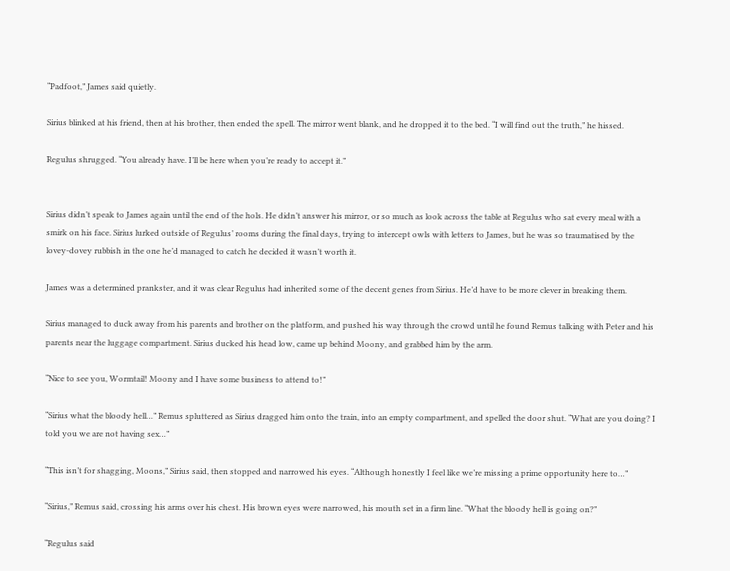“Padfoot,” James said quietly.

Sirius blinked at his friend, then at his brother, then ended the spell. The mirror went blank, and he dropped it to the bed. “I will find out the truth,” he hissed.

Regulus shrugged. “You already have. I’ll be here when you’re ready to accept it.”


Sirius didn’t speak to James again until the end of the hols. He didn’t answer his mirror, or so much as look across the table at Regulus who sat every meal with a smirk on his face. Sirius lurked outside of Regulus’ rooms during the final days, trying to intercept owls with letters to James, but he was so traumatised by the lovey-dovey rubbish in the one he’d managed to catch he decided it wasn’t worth it.

James was a determined prankster, and it was clear Regulus had inherited some of the decent genes from Sirius. He’d have to be more clever in breaking them.

Sirius managed to duck away from his parents and brother on the platform, and pushed his way through the crowd until he found Remus talking with Peter and his parents near the luggage compartment. Sirius ducked his head low, came up behind Moony, and grabbed him by the arm.

“Nice to see you, Wormtail! Moony and I have some business to attend to!”

“Sirius what the bloody hell…” Remus spluttered as Sirius dragged him onto the train, into an empty compartment, and spelled the door shut. “What are you doing? I told you we are not having sex…”

“This isn’t for shagging, Moons,” Sirius said, then stopped and narrowed his eyes. “Although honestly I feel like we’re missing a prime opportunity here to…”

“Sirius,” Remus said, crossing his arms over his chest. His brown eyes were narrowed, his mouth set in a firm line. “What the bloody hell is going on?”

“Regulus said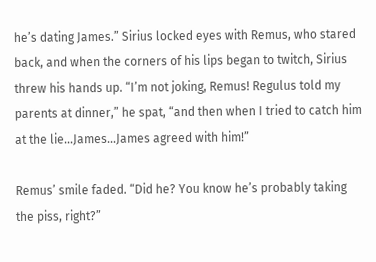he’s dating James.” Sirius locked eyes with Remus, who stared back, and when the corners of his lips began to twitch, Sirius threw his hands up. “I’m not joking, Remus! Regulus told my parents at dinner,” he spat, “and then when I tried to catch him at the lie…James…James agreed with him!”

Remus’ smile faded. “Did he? You know he’s probably taking the piss, right?”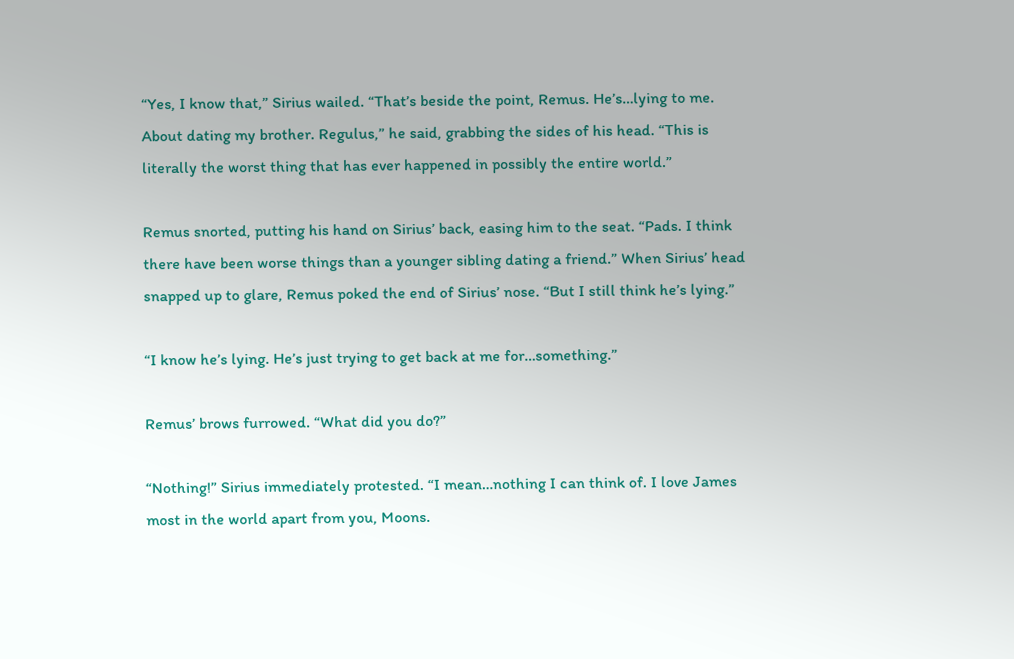“Yes, I know that,” Sirius wailed. “That’s beside the point, Remus. He’s…lying to me. About dating my brother. Regulus,” he said, grabbing the sides of his head. “This is literally the worst thing that has ever happened in possibly the entire world.”

Remus snorted, putting his hand on Sirius’ back, easing him to the seat. “Pads. I think there have been worse things than a younger sibling dating a friend.” When Sirius’ head snapped up to glare, Remus poked the end of Sirius’ nose. “But I still think he’s lying.”

“I know he’s lying. He’s just trying to get back at me for…something.”

Remus’ brows furrowed. “What did you do?”

“Nothing!” Sirius immediately protested. “I mean…nothing I can think of. I love James most in the world apart from you, Moons.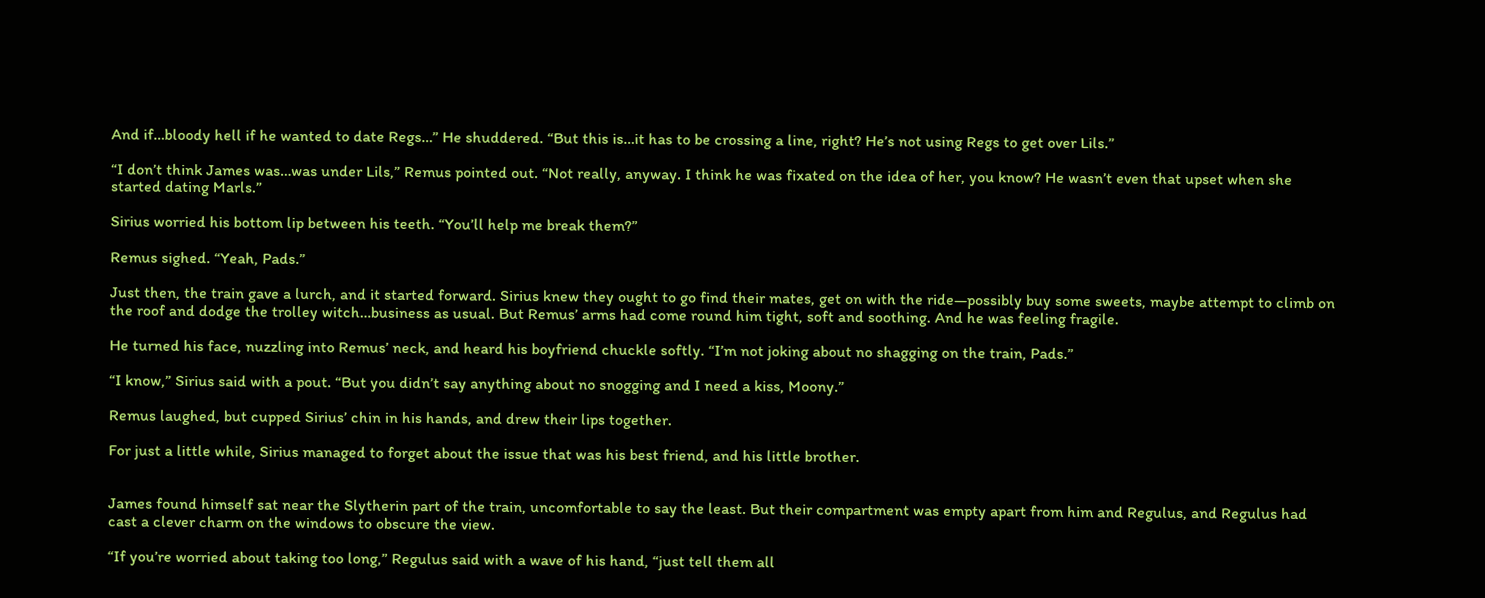And if…bloody hell if he wanted to date Regs…” He shuddered. “But this is…it has to be crossing a line, right? He’s not using Regs to get over Lils.”

“I don’t think James was…was under Lils,” Remus pointed out. “Not really, anyway. I think he was fixated on the idea of her, you know? He wasn’t even that upset when she started dating Marls.”

Sirius worried his bottom lip between his teeth. “You’ll help me break them?”

Remus sighed. “Yeah, Pads.”

Just then, the train gave a lurch, and it started forward. Sirius knew they ought to go find their mates, get on with the ride—possibly buy some sweets, maybe attempt to climb on the roof and dodge the trolley witch…business as usual. But Remus’ arms had come round him tight, soft and soothing. And he was feeling fragile.

He turned his face, nuzzling into Remus’ neck, and heard his boyfriend chuckle softly. “I’m not joking about no shagging on the train, Pads.”

“I know,” Sirius said with a pout. “But you didn’t say anything about no snogging and I need a kiss, Moony.”

Remus laughed, but cupped Sirius’ chin in his hands, and drew their lips together.

For just a little while, Sirius managed to forget about the issue that was his best friend, and his little brother.


James found himself sat near the Slytherin part of the train, uncomfortable to say the least. But their compartment was empty apart from him and Regulus, and Regulus had cast a clever charm on the windows to obscure the view.

“If you’re worried about taking too long,” Regulus said with a wave of his hand, “just tell them all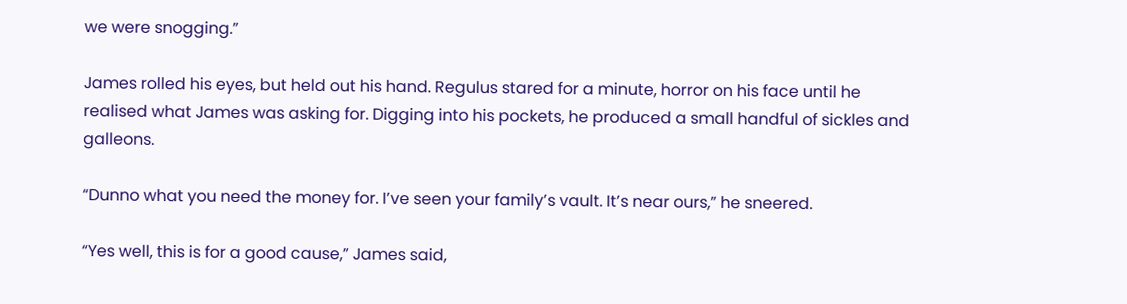we were snogging.”

James rolled his eyes, but held out his hand. Regulus stared for a minute, horror on his face until he realised what James was asking for. Digging into his pockets, he produced a small handful of sickles and galleons.

“Dunno what you need the money for. I’ve seen your family’s vault. It’s near ours,” he sneered.

“Yes well, this is for a good cause,” James said,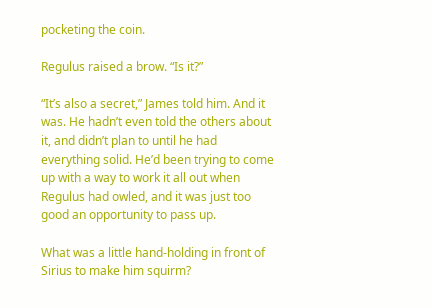pocketing the coin.

Regulus raised a brow. “Is it?”

“It’s also a secret,” James told him. And it was. He hadn’t even told the others about it, and didn’t plan to until he had everything solid. He’d been trying to come up with a way to work it all out when Regulus had owled, and it was just too good an opportunity to pass up.

What was a little hand-holding in front of Sirius to make him squirm?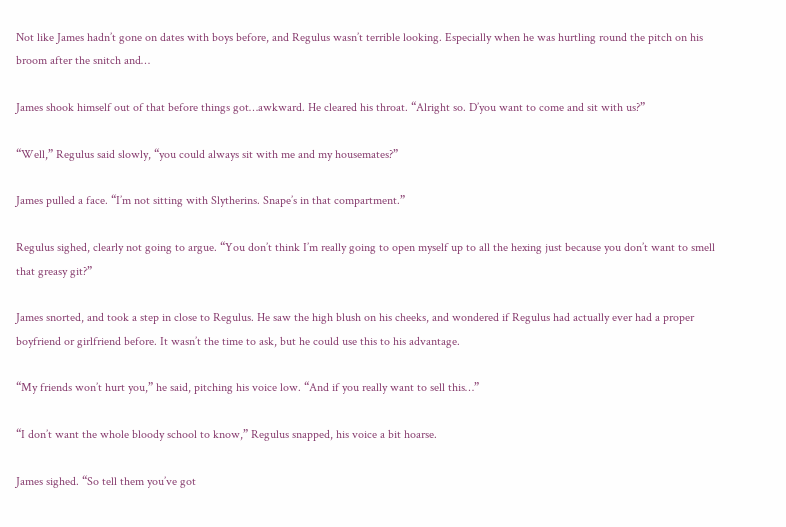Not like James hadn’t gone on dates with boys before, and Regulus wasn’t terrible looking. Especially when he was hurtling round the pitch on his broom after the snitch and…

James shook himself out of that before things got…awkward. He cleared his throat. “Alright so. D’you want to come and sit with us?”

“Well,” Regulus said slowly, “you could always sit with me and my housemates?”

James pulled a face. “I’m not sitting with Slytherins. Snape’s in that compartment.”

Regulus sighed, clearly not going to argue. “You don’t think I’m really going to open myself up to all the hexing just because you don’t want to smell that greasy git?”

James snorted, and took a step in close to Regulus. He saw the high blush on his cheeks, and wondered if Regulus had actually ever had a proper boyfriend or girlfriend before. It wasn’t the time to ask, but he could use this to his advantage.

“My friends won’t hurt you,” he said, pitching his voice low. “And if you really want to sell this…”

“I don’t want the whole bloody school to know,” Regulus snapped, his voice a bit hoarse.

James sighed. “So tell them you’ve got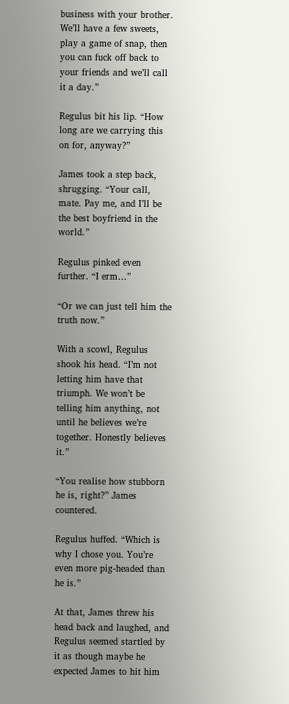business with your brother. We’ll have a few sweets, play a game of snap, then you can fuck off back to your friends and we’ll call it a day.”

Regulus bit his lip. “How long are we carrying this on for, anyway?”

James took a step back, shrugging. “Your call, mate. Pay me, and I’ll be the best boyfriend in the world.”

Regulus pinked even further. “I erm…”

“Or we can just tell him the truth now.”

With a scowl, Regulus shook his head. “I’m not letting him have that triumph. We won’t be telling him anything, not until he believes we’re together. Honestly believes it.”

“You realise how stubborn he is, right?” James countered.

Regulus huffed. “Which is why I chose you. You’re even more pig-headed than he is.”

At that, James threw his head back and laughed, and Regulus seemed startled by it as though maybe he expected James to hit him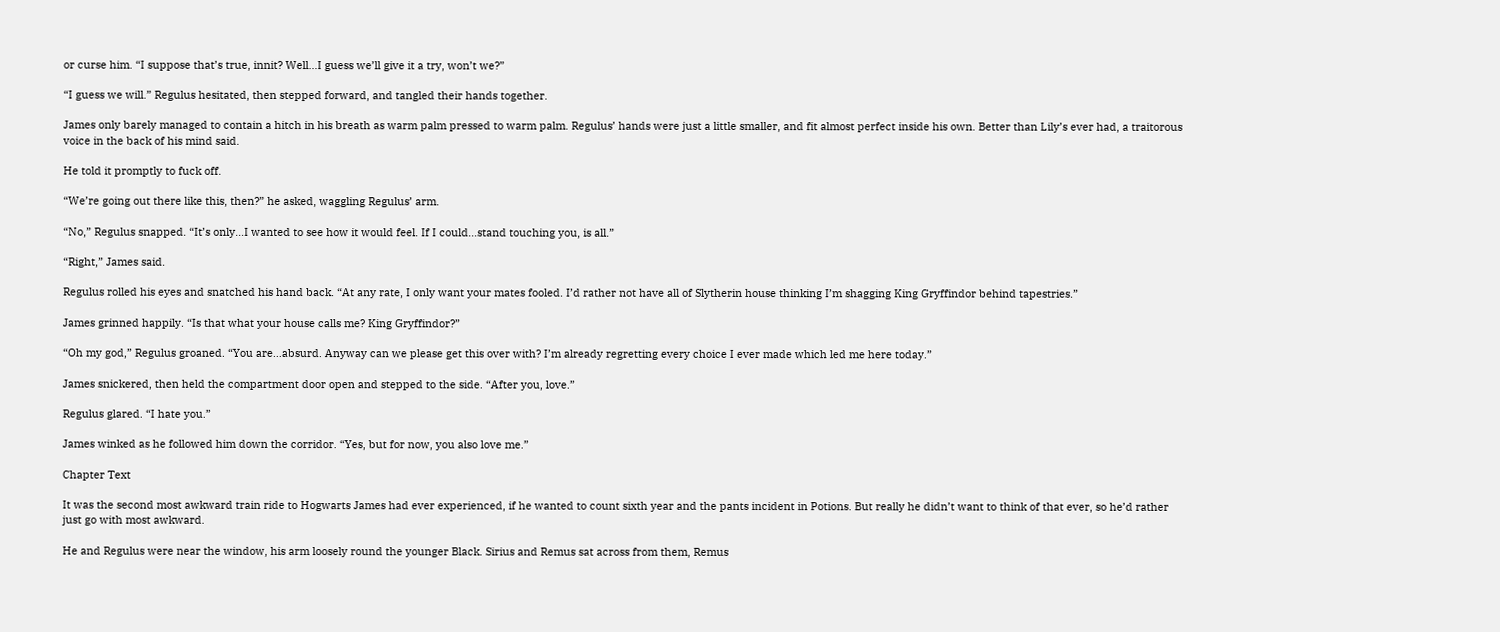or curse him. “I suppose that’s true, innit? Well…I guess we’ll give it a try, won’t we?”

“I guess we will.” Regulus hesitated, then stepped forward, and tangled their hands together.

James only barely managed to contain a hitch in his breath as warm palm pressed to warm palm. Regulus’ hands were just a little smaller, and fit almost perfect inside his own. Better than Lily’s ever had, a traitorous voice in the back of his mind said.

He told it promptly to fuck off.

“We’re going out there like this, then?” he asked, waggling Regulus’ arm.

“No,” Regulus snapped. “It’s only…I wanted to see how it would feel. If I could…stand touching you, is all.”

“Right,” James said.

Regulus rolled his eyes and snatched his hand back. “At any rate, I only want your mates fooled. I’d rather not have all of Slytherin house thinking I’m shagging King Gryffindor behind tapestries.”

James grinned happily. “Is that what your house calls me? King Gryffindor?”

“Oh my god,” Regulus groaned. “You are…absurd. Anyway can we please get this over with? I’m already regretting every choice I ever made which led me here today.”

James snickered, then held the compartment door open and stepped to the side. “After you, love.”

Regulus glared. “I hate you.”

James winked as he followed him down the corridor. “Yes, but for now, you also love me.”

Chapter Text

It was the second most awkward train ride to Hogwarts James had ever experienced, if he wanted to count sixth year and the pants incident in Potions. But really he didn’t want to think of that ever, so he’d rather just go with most awkward.

He and Regulus were near the window, his arm loosely round the younger Black. Sirius and Remus sat across from them, Remus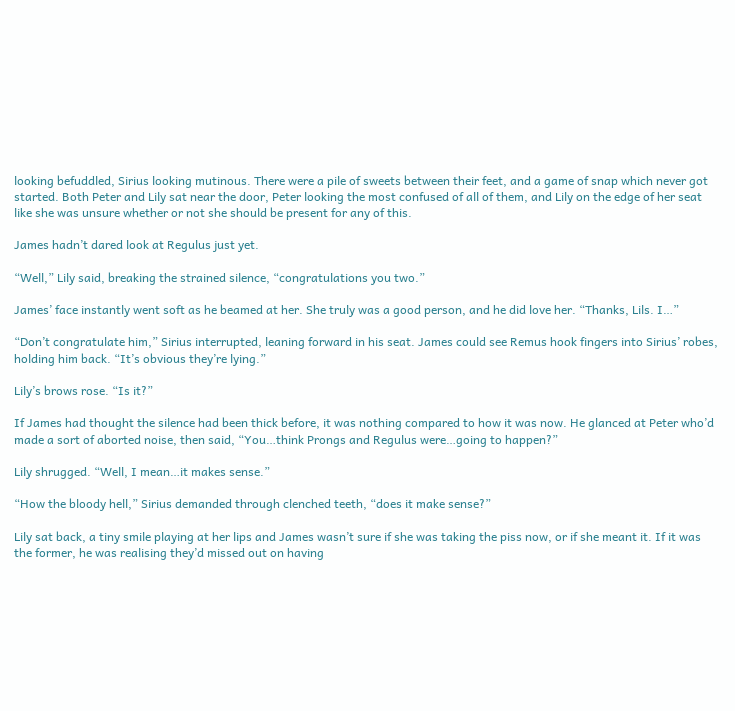looking befuddled, Sirius looking mutinous. There were a pile of sweets between their feet, and a game of snap which never got started. Both Peter and Lily sat near the door, Peter looking the most confused of all of them, and Lily on the edge of her seat like she was unsure whether or not she should be present for any of this.

James hadn’t dared look at Regulus just yet.

“Well,” Lily said, breaking the strained silence, “congratulations you two.”

James’ face instantly went soft as he beamed at her. She truly was a good person, and he did love her. “Thanks, Lils. I…”

“Don’t congratulate him,” Sirius interrupted, leaning forward in his seat. James could see Remus hook fingers into Sirius’ robes, holding him back. “It’s obvious they’re lying.”

Lily’s brows rose. “Is it?”

If James had thought the silence had been thick before, it was nothing compared to how it was now. He glanced at Peter who’d made a sort of aborted noise, then said, “You…think Prongs and Regulus were…going to happen?”

Lily shrugged. “Well, I mean…it makes sense.”

“How the bloody hell,” Sirius demanded through clenched teeth, “does it make sense?”

Lily sat back, a tiny smile playing at her lips and James wasn’t sure if she was taking the piss now, or if she meant it. If it was the former, he was realising they’d missed out on having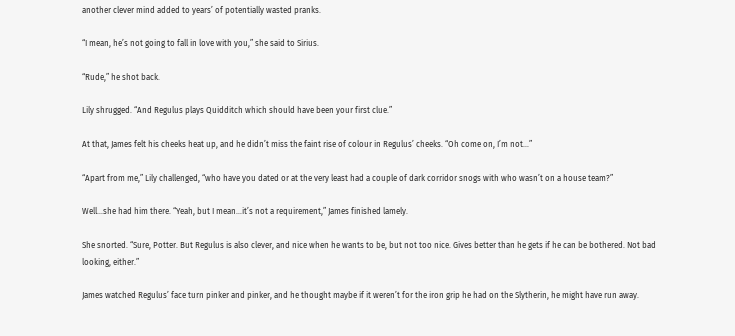another clever mind added to years’ of potentially wasted pranks.

“I mean, he’s not going to fall in love with you,” she said to Sirius.

“Rude,” he shot back.

Lily shrugged. “And Regulus plays Quidditch which should have been your first clue.”

At that, James felt his cheeks heat up, and he didn’t miss the faint rise of colour in Regulus’ cheeks. “Oh come on, I’m not…”

“Apart from me,” Lily challenged, “who have you dated or at the very least had a couple of dark corridor snogs with who wasn’t on a house team?”

Well…she had him there. “Yeah, but I mean…it’s not a requirement,” James finished lamely.

She snorted. “Sure, Potter. But Regulus is also clever, and nice when he wants to be, but not too nice. Gives better than he gets if he can be bothered. Not bad looking, either.”

James watched Regulus’ face turn pinker and pinker, and he thought maybe if it weren’t for the iron grip he had on the Slytherin, he might have run away.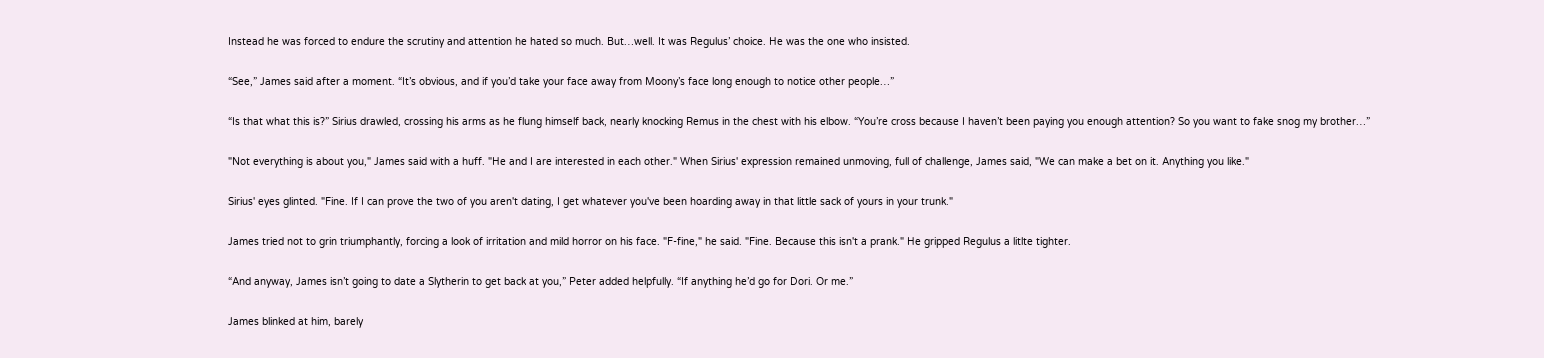Instead he was forced to endure the scrutiny and attention he hated so much. But…well. It was Regulus’ choice. He was the one who insisted.

“See,” James said after a moment. “It’s obvious, and if you’d take your face away from Moony’s face long enough to notice other people…”

“Is that what this is?” Sirius drawled, crossing his arms as he flung himself back, nearly knocking Remus in the chest with his elbow. “You’re cross because I haven’t been paying you enough attention? So you want to fake snog my brother…”

"Not everything is about you," James said with a huff. "He and I are interested in each other." When Sirius' expression remained unmoving, full of challenge, James said, "We can make a bet on it. Anything you like."

Sirius' eyes glinted. "Fine. If I can prove the two of you aren't dating, I get whatever you've been hoarding away in that little sack of yours in your trunk."

James tried not to grin triumphantly, forcing a look of irritation and mild horror on his face. "F-fine," he said. "Fine. Because this isn't a prank." He gripped Regulus a litlte tighter.

“And anyway, James isn’t going to date a Slytherin to get back at you,” Peter added helpfully. “If anything he’d go for Dori. Or me.”

James blinked at him, barely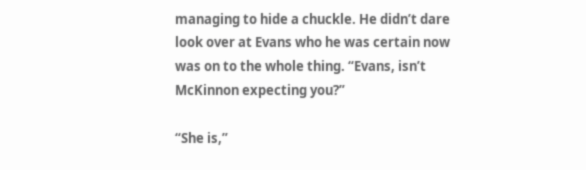managing to hide a chuckle. He didn’t dare look over at Evans who he was certain now was on to the whole thing. “Evans, isn’t McKinnon expecting you?”

“She is,”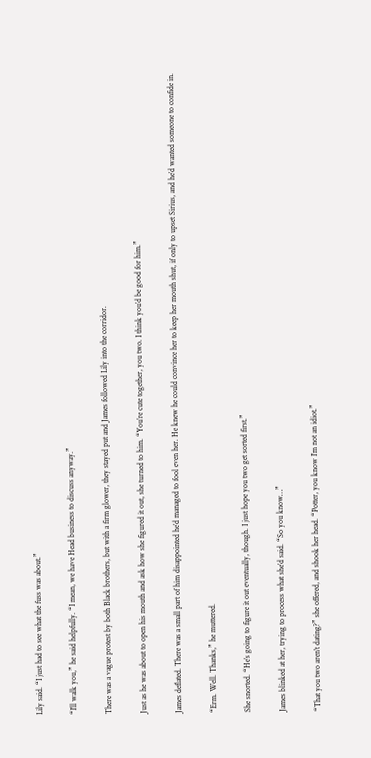Lily said. “I just had to see what the fuss was about.”

“I’ll walk you,” he said helpfully. “I mean, we have Head business to discuss anyway.”

There was a vague protest by both Black brothers, but with a firm glower, they stayed put and James followed Lily into the corridor.

Just as he was about to open his mouth and ask how she figured it out, she turned to him. “You’re cute together, you two. I think you’d be good for him.”

James deflated. There was a small part of him disappointed he’d managed to fool even her. He knew he could convince her to keep her mouth shut, if only to upset Sirius, and he’d wanted someone to confide in.

“Erm. Well. Thanks,” he muttered.

She snorted. “He’s going to figure it out eventually, though. I just hope you two get sorted first.”

James blinked at her, trying to process what she’d said. “So you know…”

“That you two aren’t dating?” she offered, and shook her head. “Potter, you know I’m not an idiot.”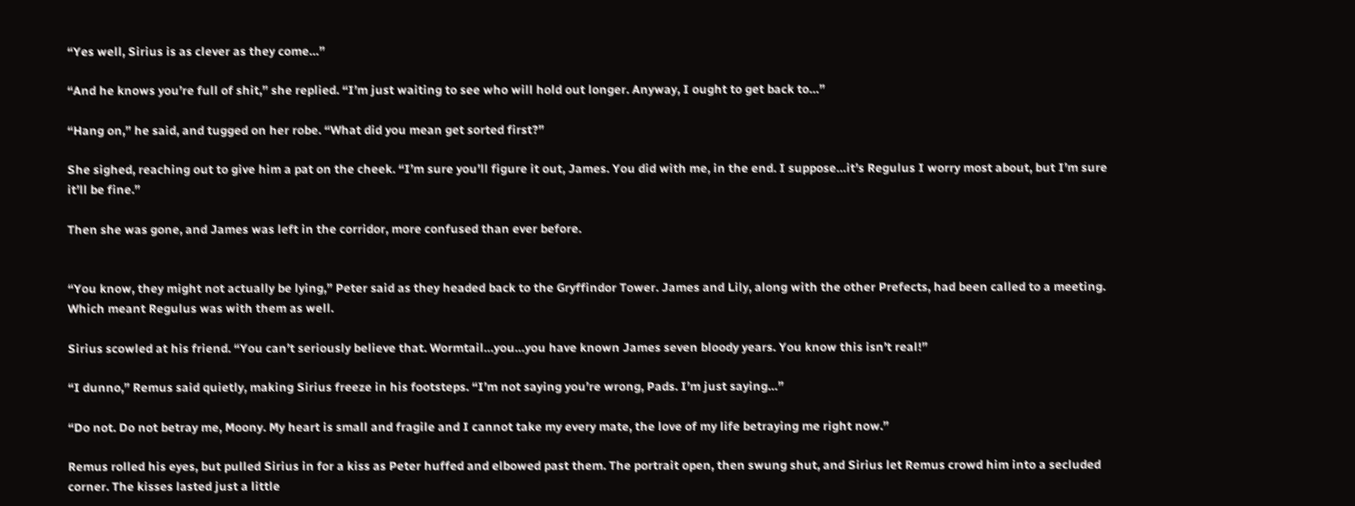“Yes well, Sirius is as clever as they come…”

“And he knows you’re full of shit,” she replied. “I’m just waiting to see who will hold out longer. Anyway, I ought to get back to…”

“Hang on,” he said, and tugged on her robe. “What did you mean get sorted first?”

She sighed, reaching out to give him a pat on the cheek. “I’m sure you’ll figure it out, James. You did with me, in the end. I suppose…it’s Regulus I worry most about, but I’m sure it’ll be fine.”

Then she was gone, and James was left in the corridor, more confused than ever before.


“You know, they might not actually be lying,” Peter said as they headed back to the Gryffindor Tower. James and Lily, along with the other Prefects, had been called to a meeting. Which meant Regulus was with them as well.

Sirius scowled at his friend. “You can’t seriously believe that. Wormtail…you…you have known James seven bloody years. You know this isn’t real!”

“I dunno,” Remus said quietly, making Sirius freeze in his footsteps. “I’m not saying you’re wrong, Pads. I’m just saying…”

“Do not. Do not betray me, Moony. My heart is small and fragile and I cannot take my every mate, the love of my life betraying me right now.”

Remus rolled his eyes, but pulled Sirius in for a kiss as Peter huffed and elbowed past them. The portrait open, then swung shut, and Sirius let Remus crowd him into a secluded corner. The kisses lasted just a little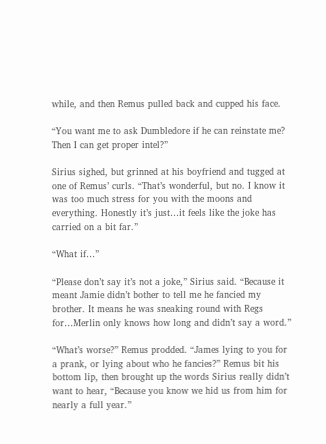while, and then Remus pulled back and cupped his face.

“You want me to ask Dumbledore if he can reinstate me? Then I can get proper intel?”

Sirius sighed, but grinned at his boyfriend and tugged at one of Remus’ curls. “That’s wonderful, but no. I know it was too much stress for you with the moons and everything. Honestly it’s just…it feels like the joke has carried on a bit far.”

“What if…”

“Please don’t say it’s not a joke,” Sirius said. “Because it meant Jamie didn’t bother to tell me he fancied my brother. It means he was sneaking round with Regs for…Merlin only knows how long and didn’t say a word.”

“What’s worse?” Remus prodded. “James lying to you for a prank, or lying about who he fancies?” Remus bit his bottom lip, then brought up the words Sirius really didn’t want to hear, “Because you know we hid us from him for nearly a full year.”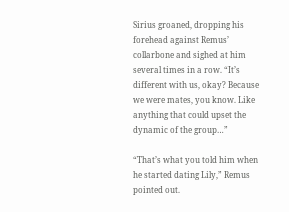Sirius groaned, dropping his forehead against Remus’ collarbone and sighed at him several times in a row. “It’s different with us, okay? Because we were mates, you know. Like anything that could upset the dynamic of the group…”

“That’s what you told him when he started dating Lily,” Remus pointed out.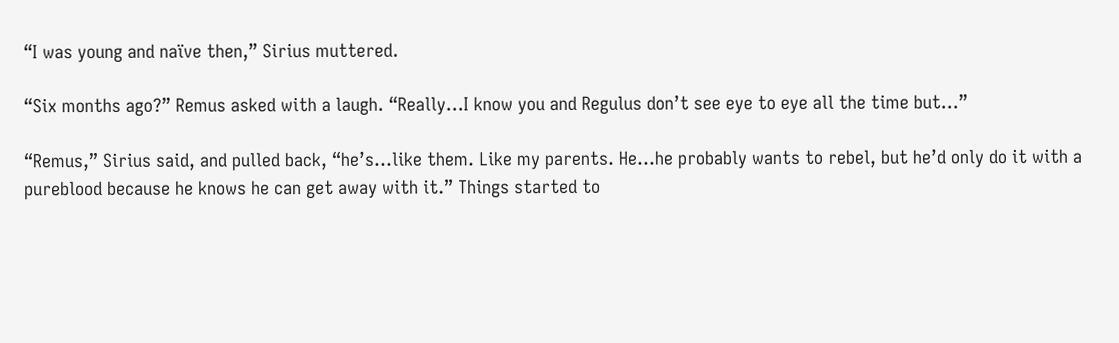“I was young and naïve then,” Sirius muttered.

“Six months ago?” Remus asked with a laugh. “Really…I know you and Regulus don’t see eye to eye all the time but…”

“Remus,” Sirius said, and pulled back, “he’s…like them. Like my parents. He…he probably wants to rebel, but he’d only do it with a pureblood because he knows he can get away with it.” Things started to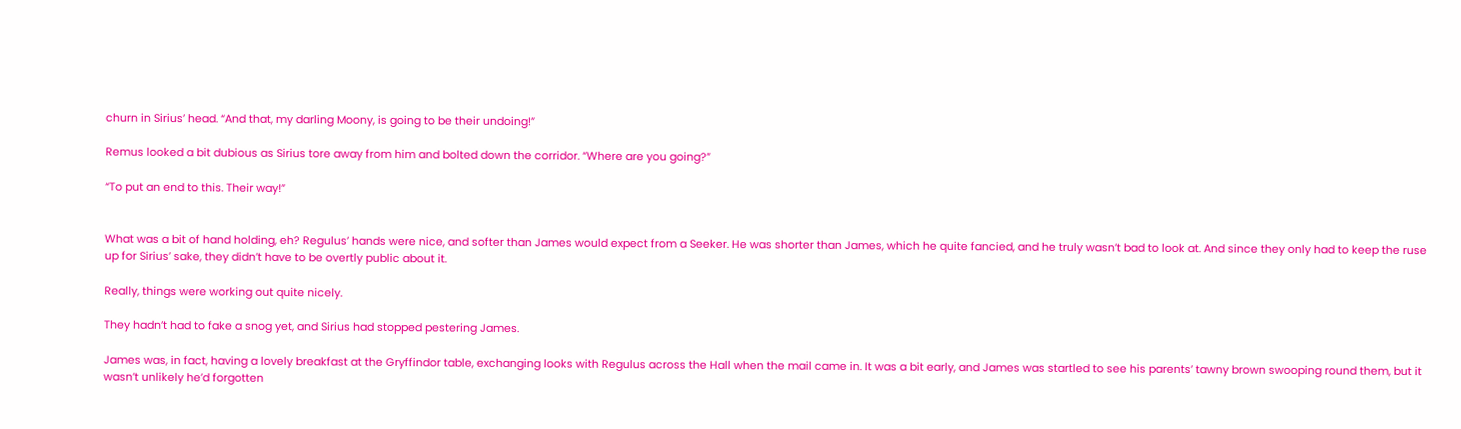churn in Sirius’ head. “And that, my darling Moony, is going to be their undoing!”

Remus looked a bit dubious as Sirius tore away from him and bolted down the corridor. “Where are you going?”

“To put an end to this. Their way!”


What was a bit of hand holding, eh? Regulus’ hands were nice, and softer than James would expect from a Seeker. He was shorter than James, which he quite fancied, and he truly wasn’t bad to look at. And since they only had to keep the ruse up for Sirius’ sake, they didn’t have to be overtly public about it.

Really, things were working out quite nicely.

They hadn’t had to fake a snog yet, and Sirius had stopped pestering James.

James was, in fact, having a lovely breakfast at the Gryffindor table, exchanging looks with Regulus across the Hall when the mail came in. It was a bit early, and James was startled to see his parents’ tawny brown swooping round them, but it wasn’t unlikely he’d forgotten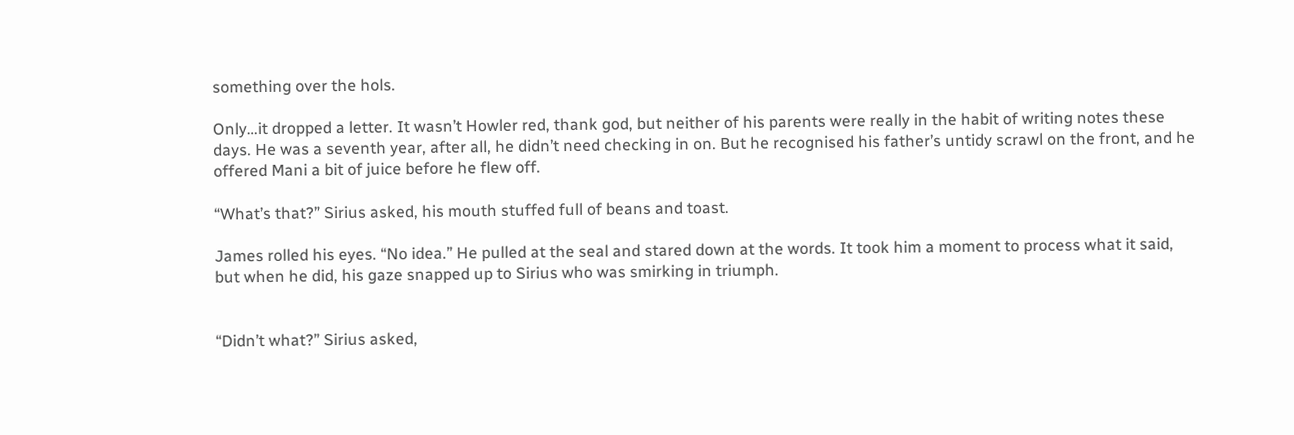something over the hols.

Only…it dropped a letter. It wasn’t Howler red, thank god, but neither of his parents were really in the habit of writing notes these days. He was a seventh year, after all, he didn’t need checking in on. But he recognised his father’s untidy scrawl on the front, and he offered Mani a bit of juice before he flew off.

“What’s that?” Sirius asked, his mouth stuffed full of beans and toast.

James rolled his eyes. “No idea.” He pulled at the seal and stared down at the words. It took him a moment to process what it said, but when he did, his gaze snapped up to Sirius who was smirking in triumph.


“Didn’t what?” Sirius asked,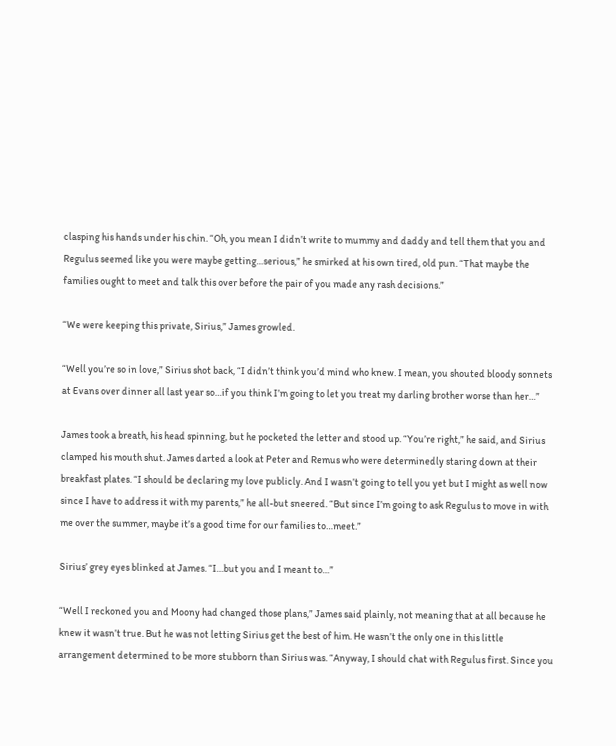clasping his hands under his chin. “Oh, you mean I didn’t write to mummy and daddy and tell them that you and Regulus seemed like you were maybe getting…serious,” he smirked at his own tired, old pun. “That maybe the families ought to meet and talk this over before the pair of you made any rash decisions.”

“We were keeping this private, Sirius,” James growled.

“Well you’re so in love,” Sirius shot back, “I didn’t think you’d mind who knew. I mean, you shouted bloody sonnets at Evans over dinner all last year so…if you think I’m going to let you treat my darling brother worse than her…”

James took a breath, his head spinning, but he pocketed the letter and stood up. “You’re right,” he said, and Sirius clamped his mouth shut. James darted a look at Peter and Remus who were determinedly staring down at their breakfast plates. “I should be declaring my love publicly. And I wasn’t going to tell you yet but I might as well now since I have to address it with my parents,” he all-but sneered. “But since I’m going to ask Regulus to move in with me over the summer, maybe it’s a good time for our families to…meet.”

Sirius’ grey eyes blinked at James. “I…but you and I meant to…”

“Well I reckoned you and Moony had changed those plans,” James said plainly, not meaning that at all because he knew it wasn’t true. But he was not letting Sirius get the best of him. He wasn’t the only one in this little arrangement determined to be more stubborn than Sirius was. “Anyway, I should chat with Regulus first. Since you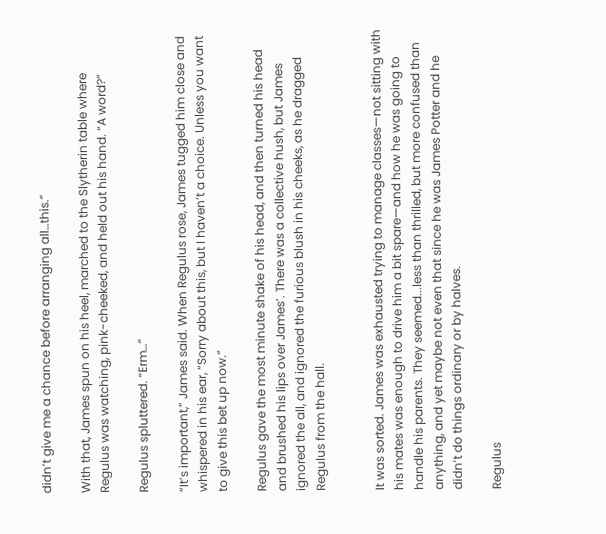didn’t give me a chance before arranging all…this.”

With that, James spun on his heel, marched to the Slytherin table where Regulus was watching, pink-cheeked, and held out his hand. “A word?”

Regulus spluttered. “Erm…”

“It’s important,” James said. When Regulus rose, James tugged him close and whispered in his ear, “Sorry about this, but I haven’t a choice. Unless you want to give this bet up now.”

Regulus gave the most minute shake of his head, and then turned his head and brushed his lips over James’. There was a collective hush, but James ignored the all, and ignored the furious blush in his cheeks, as he dragged Regulus from the hall.


It was sorted. James was exhausted trying to manage classes—not sitting with his mates was enough to drive him a bit spare—and how he was going to handle his parents. They seemed...less than thrilled, but more confused than anything, and yet maybe not even that since he was James Potter and he didn’t do things ordinary or by halves.

Regulus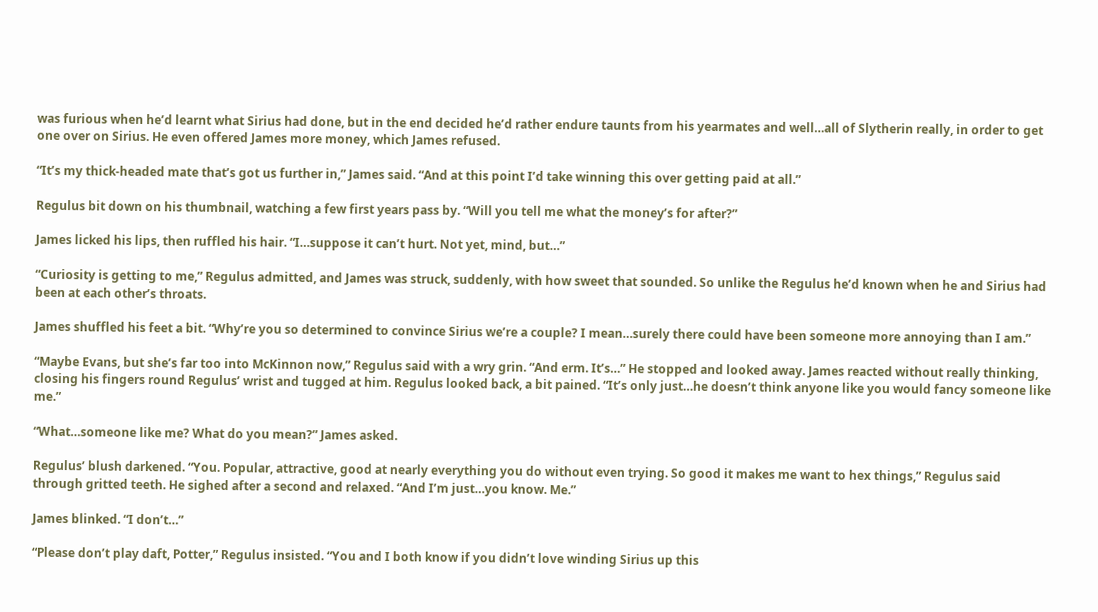was furious when he’d learnt what Sirius had done, but in the end decided he’d rather endure taunts from his yearmates and well…all of Slytherin really, in order to get one over on Sirius. He even offered James more money, which James refused.

“It’s my thick-headed mate that’s got us further in,” James said. “And at this point I’d take winning this over getting paid at all.”

Regulus bit down on his thumbnail, watching a few first years pass by. “Will you tell me what the money’s for after?”

James licked his lips, then ruffled his hair. “I…suppose it can’t hurt. Not yet, mind, but…”

“Curiosity is getting to me,” Regulus admitted, and James was struck, suddenly, with how sweet that sounded. So unlike the Regulus he’d known when he and Sirius had been at each other’s throats.

James shuffled his feet a bit. “Why’re you so determined to convince Sirius we’re a couple? I mean…surely there could have been someone more annoying than I am.”

“Maybe Evans, but she’s far too into McKinnon now,” Regulus said with a wry grin. “And erm. It’s…” He stopped and looked away. James reacted without really thinking, closing his fingers round Regulus’ wrist and tugged at him. Regulus looked back, a bit pained. “It’s only just…he doesn’t think anyone like you would fancy someone like me.”

“What…someone like me? What do you mean?” James asked.

Regulus’ blush darkened. “You. Popular, attractive, good at nearly everything you do without even trying. So good it makes me want to hex things,” Regulus said through gritted teeth. He sighed after a second and relaxed. “And I’m just…you know. Me.”

James blinked. “I don’t…”

“Please don’t play daft, Potter,” Regulus insisted. “You and I both know if you didn’t love winding Sirius up this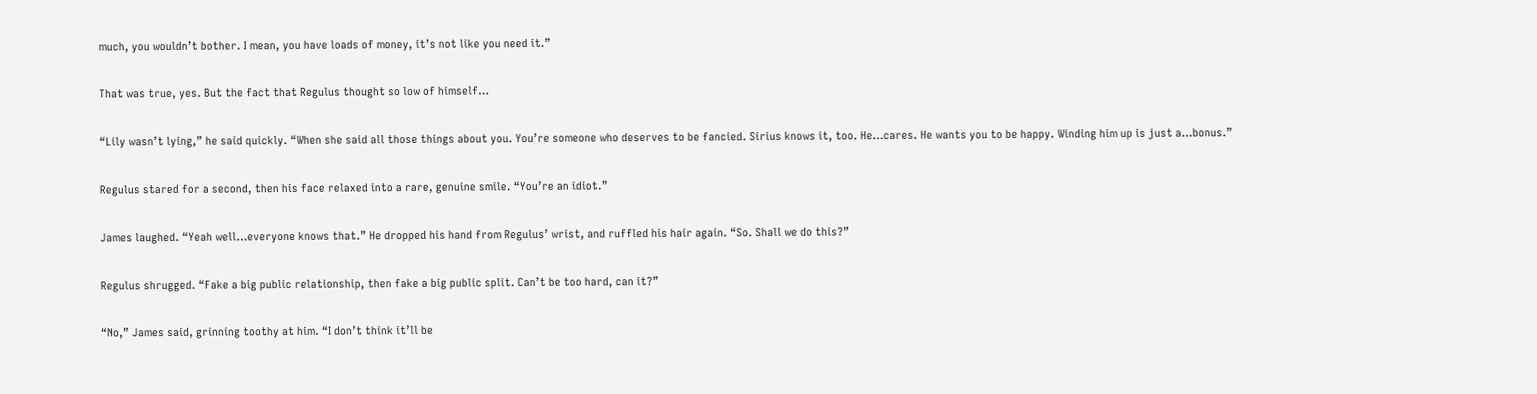much, you wouldn’t bother. I mean, you have loads of money, it’s not like you need it.”

That was true, yes. But the fact that Regulus thought so low of himself…

“Lily wasn’t lying,” he said quickly. “When she said all those things about you. You’re someone who deserves to be fancied. Sirius knows it, too. He…cares. He wants you to be happy. Winding him up is just a…bonus.”

Regulus stared for a second, then his face relaxed into a rare, genuine smile. “You’re an idiot.”

James laughed. “Yeah well…everyone knows that.” He dropped his hand from Regulus’ wrist, and ruffled his hair again. “So. Shall we do this?”

Regulus shrugged. “Fake a big public relationship, then fake a big public split. Can’t be too hard, can it?”

“No,” James said, grinning toothy at him. “I don’t think it’ll be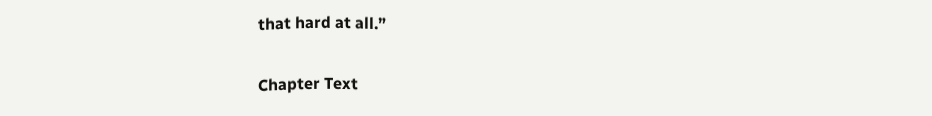that hard at all.”

Chapter Text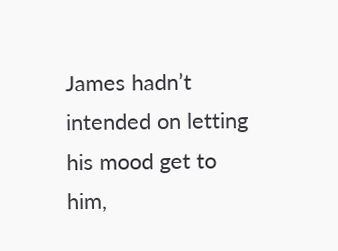James hadn’t intended on letting his mood get to him,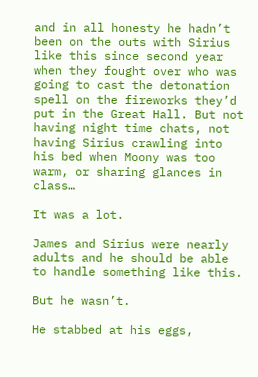and in all honesty he hadn’t been on the outs with Sirius like this since second year when they fought over who was going to cast the detonation spell on the fireworks they’d put in the Great Hall. But not having night time chats, not having Sirius crawling into his bed when Moony was too warm, or sharing glances in class…

It was a lot.

James and Sirius were nearly adults and he should be able to handle something like this.

But he wasn’t.

He stabbed at his eggs,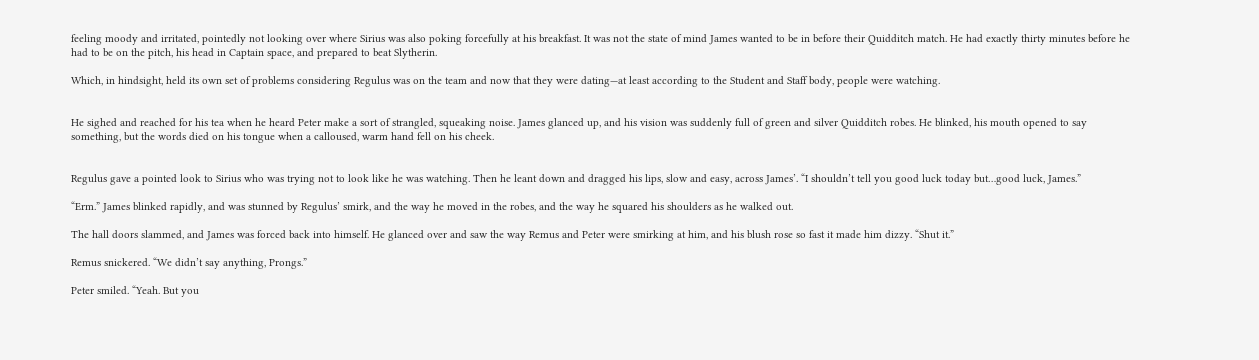feeling moody and irritated, pointedly not looking over where Sirius was also poking forcefully at his breakfast. It was not the state of mind James wanted to be in before their Quidditch match. He had exactly thirty minutes before he had to be on the pitch, his head in Captain space, and prepared to beat Slytherin.

Which, in hindsight, held its own set of problems considering Regulus was on the team and now that they were dating—at least according to the Student and Staff body, people were watching.


He sighed and reached for his tea when he heard Peter make a sort of strangled, squeaking noise. James glanced up, and his vision was suddenly full of green and silver Quidditch robes. He blinked, his mouth opened to say something, but the words died on his tongue when a calloused, warm hand fell on his cheek.


Regulus gave a pointed look to Sirius who was trying not to look like he was watching. Then he leant down and dragged his lips, slow and easy, across James’. “I shouldn’t tell you good luck today but…good luck, James.”

“Erm.” James blinked rapidly, and was stunned by Regulus’ smirk, and the way he moved in the robes, and the way he squared his shoulders as he walked out.

The hall doors slammed, and James was forced back into himself. He glanced over and saw the way Remus and Peter were smirking at him, and his blush rose so fast it made him dizzy. “Shut it.”

Remus snickered. “We didn’t say anything, Prongs.”

Peter smiled. “Yeah. But you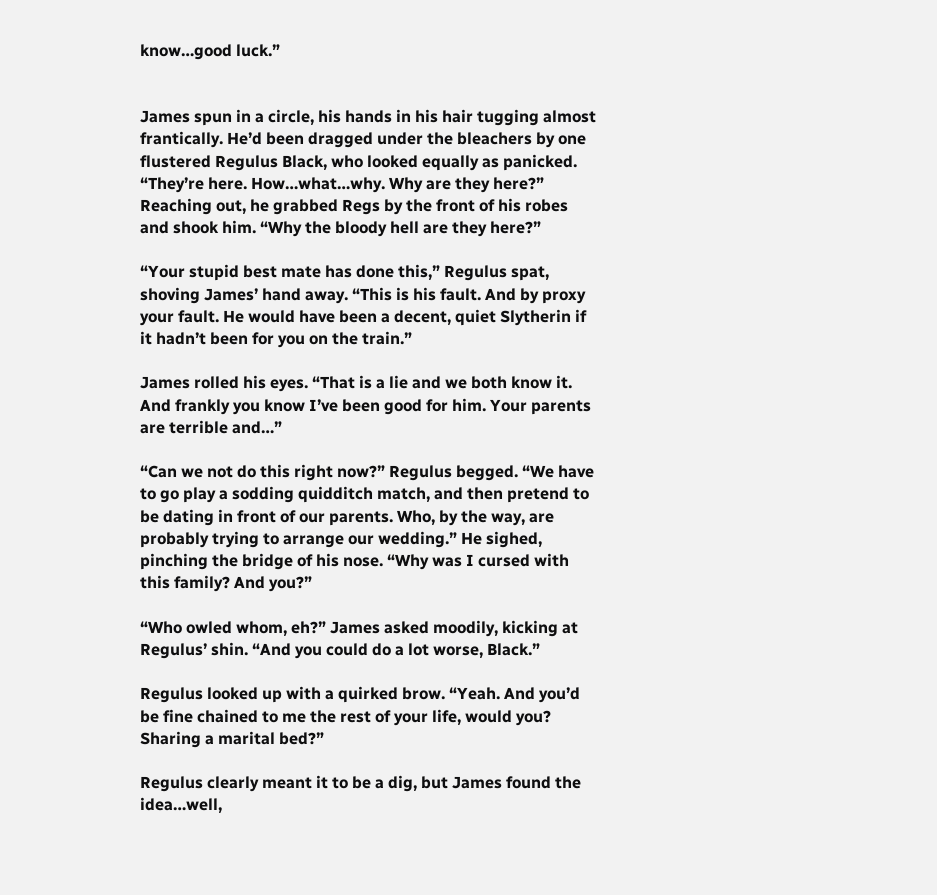know…good luck.”


James spun in a circle, his hands in his hair tugging almost frantically. He’d been dragged under the bleachers by one flustered Regulus Black, who looked equally as panicked. “They’re here. How…what…why. Why are they here?” Reaching out, he grabbed Regs by the front of his robes and shook him. “Why the bloody hell are they here?”

“Your stupid best mate has done this,” Regulus spat, shoving James’ hand away. “This is his fault. And by proxy your fault. He would have been a decent, quiet Slytherin if it hadn’t been for you on the train.”

James rolled his eyes. “That is a lie and we both know it. And frankly you know I’ve been good for him. Your parents are terrible and…”

“Can we not do this right now?” Regulus begged. “We have to go play a sodding quidditch match, and then pretend to be dating in front of our parents. Who, by the way, are probably trying to arrange our wedding.” He sighed, pinching the bridge of his nose. “Why was I cursed with this family? And you?”

“Who owled whom, eh?” James asked moodily, kicking at Regulus’ shin. “And you could do a lot worse, Black.”

Regulus looked up with a quirked brow. “Yeah. And you’d be fine chained to me the rest of your life, would you? Sharing a marital bed?”

Regulus clearly meant it to be a dig, but James found the idea…well,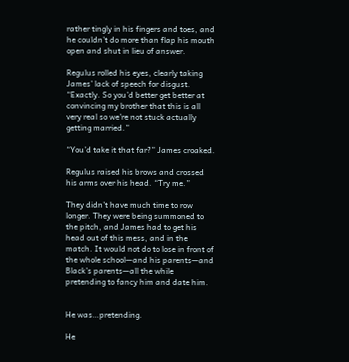rather tingly in his fingers and toes, and he couldn’t do more than flap his mouth open and shut in lieu of answer.

Regulus rolled his eyes, clearly taking James’ lack of speech for disgust. “Exactly. So you’d better get better at convincing my brother that this is all very real so we’re not stuck actually getting married.”

“You’d take it that far?” James croaked.

Regulus raised his brows and crossed his arms over his head. “Try me.”

They didn’t have much time to row longer. They were being summoned to the pitch, and James had to get his head out of this mess, and in the match. It would not do to lose in front of the whole school—and his parents—and Black’s parents—all the while pretending to fancy him and date him.


He was…pretending.

He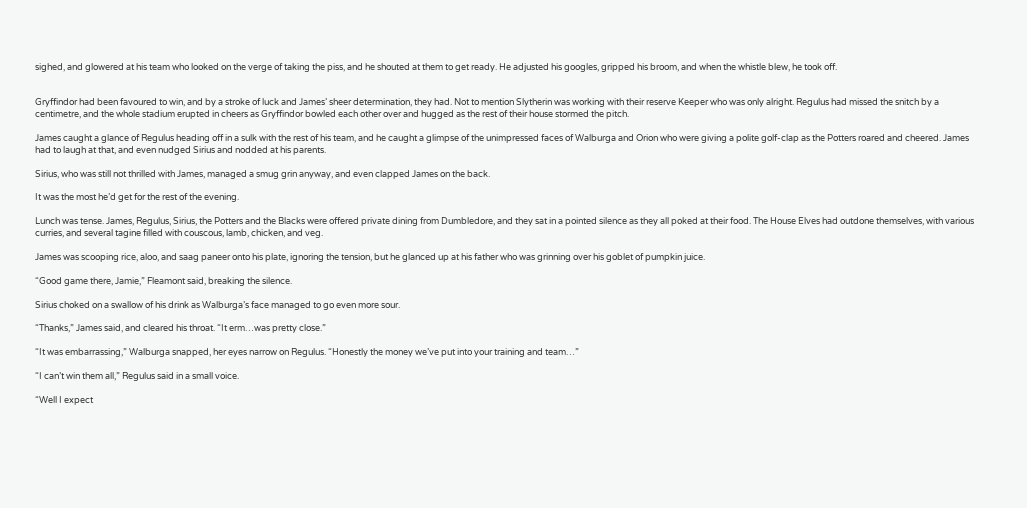sighed, and glowered at his team who looked on the verge of taking the piss, and he shouted at them to get ready. He adjusted his googles, gripped his broom, and when the whistle blew, he took off.


Gryffindor had been favoured to win, and by a stroke of luck and James’ sheer determination, they had. Not to mention Slytherin was working with their reserve Keeper who was only alright. Regulus had missed the snitch by a centimetre, and the whole stadium erupted in cheers as Gryffindor bowled each other over and hugged as the rest of their house stormed the pitch.

James caught a glance of Regulus heading off in a sulk with the rest of his team, and he caught a glimpse of the unimpressed faces of Walburga and Orion who were giving a polite golf-clap as the Potters roared and cheered. James had to laugh at that, and even nudged Sirius and nodded at his parents.

Sirius, who was still not thrilled with James, managed a smug grin anyway, and even clapped James on the back.

It was the most he’d get for the rest of the evening.

Lunch was tense. James, Regulus, Sirius, the Potters and the Blacks were offered private dining from Dumbledore, and they sat in a pointed silence as they all poked at their food. The House Elves had outdone themselves, with various curries, and several tagine filled with couscous, lamb, chicken, and veg.

James was scooping rice, aloo, and saag paneer onto his plate, ignoring the tension, but he glanced up at his father who was grinning over his goblet of pumpkin juice.

“Good game there, Jamie,” Fleamont said, breaking the silence.

Sirius choked on a swallow of his drink as Walburga’s face managed to go even more sour.

“Thanks,” James said, and cleared his throat. “It erm…was pretty close.”

“It was embarrassing,” Walburga snapped, her eyes narrow on Regulus. “Honestly the money we’ve put into your training and team…”

“I can’t win them all,” Regulus said in a small voice.

“Well I expect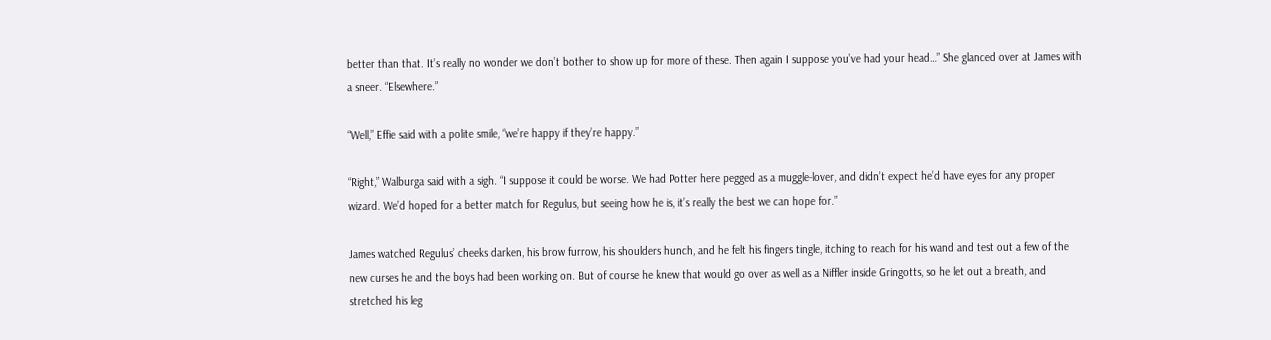better than that. It’s really no wonder we don’t bother to show up for more of these. Then again I suppose you’ve had your head…” She glanced over at James with a sneer. “Elsewhere.”

“Well,” Effie said with a polite smile, “we’re happy if they’re happy.”

“Right,” Walburga said with a sigh. “I suppose it could be worse. We had Potter here pegged as a muggle-lover, and didn’t expect he’d have eyes for any proper wizard. We’d hoped for a better match for Regulus, but seeing how he is, it’s really the best we can hope for.”

James watched Regulus’ cheeks darken, his brow furrow, his shoulders hunch, and he felt his fingers tingle, itching to reach for his wand and test out a few of the new curses he and the boys had been working on. But of course he knew that would go over as well as a Niffler inside Gringotts, so he let out a breath, and stretched his leg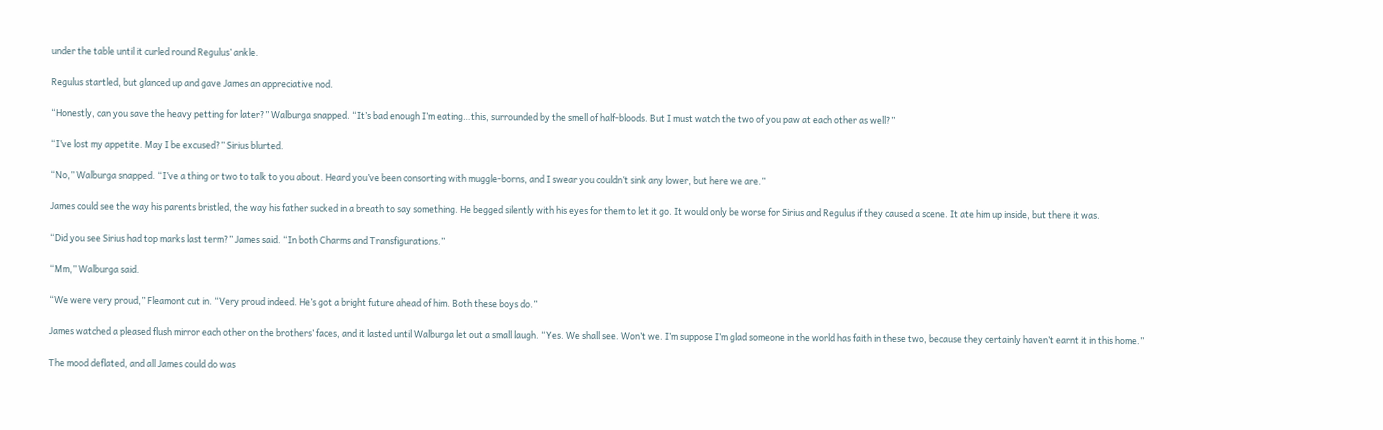under the table until it curled round Regulus’ ankle.

Regulus startled, but glanced up and gave James an appreciative nod.

“Honestly, can you save the heavy petting for later?” Walburga snapped. “It’s bad enough I’m eating…this, surrounded by the smell of half-bloods. But I must watch the two of you paw at each other as well?”

“I’ve lost my appetite. May I be excused?” Sirius blurted.

“No,” Walburga snapped. “I’ve a thing or two to talk to you about. Heard you’ve been consorting with muggle-borns, and I swear you couldn’t sink any lower, but here we are.”

James could see the way his parents bristled, the way his father sucked in a breath to say something. He begged silently with his eyes for them to let it go. It would only be worse for Sirius and Regulus if they caused a scene. It ate him up inside, but there it was.

“Did you see Sirius had top marks last term?” James said. “In both Charms and Transfigurations.”

“Mm,” Walburga said.

“We were very proud,” Fleamont cut in. “Very proud indeed. He’s got a bright future ahead of him. Both these boys do.”

James watched a pleased flush mirror each other on the brothers’ faces, and it lasted until Walburga let out a small laugh. “Yes. We shall see. Won’t we. I’m suppose I’m glad someone in the world has faith in these two, because they certainly haven’t earnt it in this home.”

The mood deflated, and all James could do was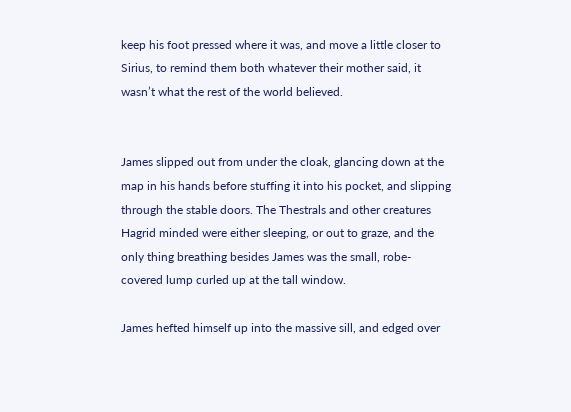keep his foot pressed where it was, and move a little closer to Sirius, to remind them both whatever their mother said, it wasn’t what the rest of the world believed.


James slipped out from under the cloak, glancing down at the map in his hands before stuffing it into his pocket, and slipping through the stable doors. The Thestrals and other creatures Hagrid minded were either sleeping, or out to graze, and the only thing breathing besides James was the small, robe-covered lump curled up at the tall window.

James hefted himself up into the massive sill, and edged over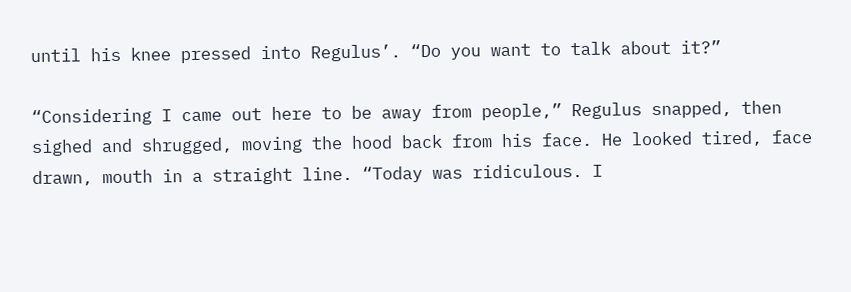until his knee pressed into Regulus’. “Do you want to talk about it?”

“Considering I came out here to be away from people,” Regulus snapped, then sighed and shrugged, moving the hood back from his face. He looked tired, face drawn, mouth in a straight line. “Today was ridiculous. I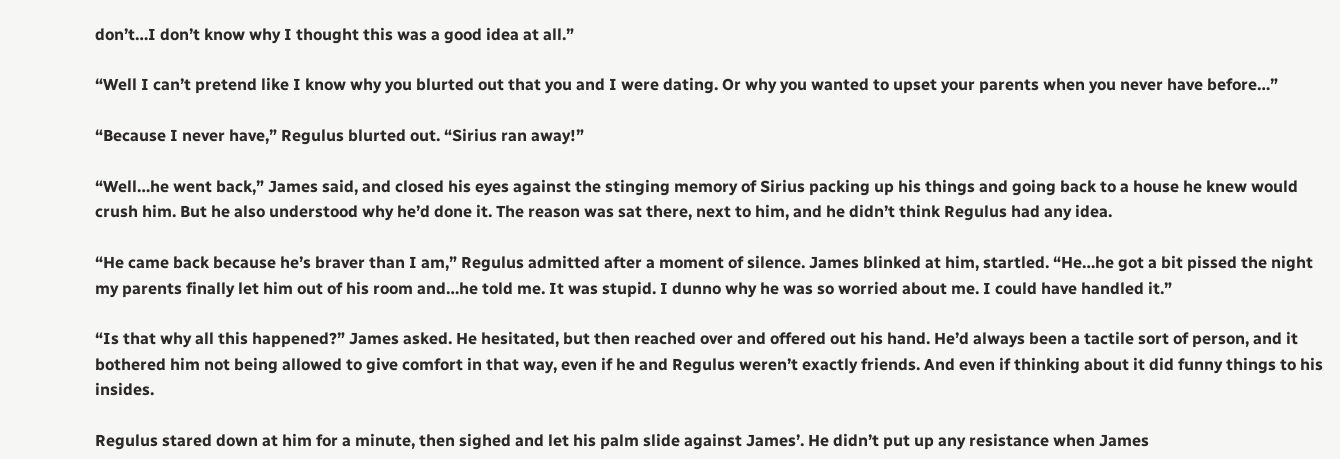don’t…I don’t know why I thought this was a good idea at all.”

“Well I can’t pretend like I know why you blurted out that you and I were dating. Or why you wanted to upset your parents when you never have before…”

“Because I never have,” Regulus blurted out. “Sirius ran away!”

“Well…he went back,” James said, and closed his eyes against the stinging memory of Sirius packing up his things and going back to a house he knew would crush him. But he also understood why he’d done it. The reason was sat there, next to him, and he didn’t think Regulus had any idea.

“He came back because he’s braver than I am,” Regulus admitted after a moment of silence. James blinked at him, startled. “He…he got a bit pissed the night my parents finally let him out of his room and…he told me. It was stupid. I dunno why he was so worried about me. I could have handled it.”

“Is that why all this happened?” James asked. He hesitated, but then reached over and offered out his hand. He’d always been a tactile sort of person, and it bothered him not being allowed to give comfort in that way, even if he and Regulus weren’t exactly friends. And even if thinking about it did funny things to his insides.

Regulus stared down at him for a minute, then sighed and let his palm slide against James’. He didn’t put up any resistance when James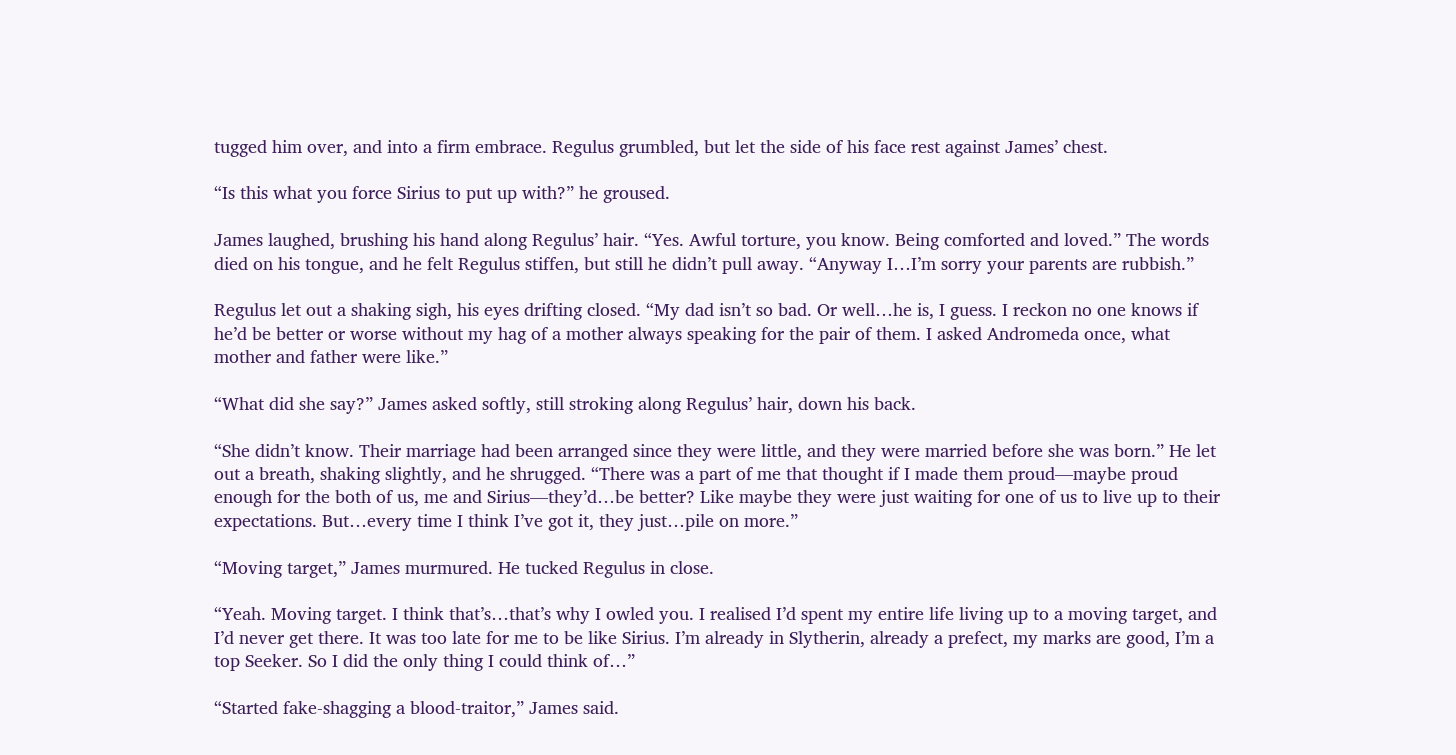tugged him over, and into a firm embrace. Regulus grumbled, but let the side of his face rest against James’ chest.

“Is this what you force Sirius to put up with?” he groused.

James laughed, brushing his hand along Regulus’ hair. “Yes. Awful torture, you know. Being comforted and loved.” The words died on his tongue, and he felt Regulus stiffen, but still he didn’t pull away. “Anyway I…I’m sorry your parents are rubbish.”

Regulus let out a shaking sigh, his eyes drifting closed. “My dad isn’t so bad. Or well…he is, I guess. I reckon no one knows if he’d be better or worse without my hag of a mother always speaking for the pair of them. I asked Andromeda once, what mother and father were like.”

“What did she say?” James asked softly, still stroking along Regulus’ hair, down his back.

“She didn’t know. Their marriage had been arranged since they were little, and they were married before she was born.” He let out a breath, shaking slightly, and he shrugged. “There was a part of me that thought if I made them proud—maybe proud enough for the both of us, me and Sirius—they’d…be better? Like maybe they were just waiting for one of us to live up to their expectations. But…every time I think I’ve got it, they just…pile on more.”

“Moving target,” James murmured. He tucked Regulus in close.

“Yeah. Moving target. I think that’s…that’s why I owled you. I realised I’d spent my entire life living up to a moving target, and I’d never get there. It was too late for me to be like Sirius. I’m already in Slytherin, already a prefect, my marks are good, I’m a top Seeker. So I did the only thing I could think of…”

“Started fake-shagging a blood-traitor,” James said.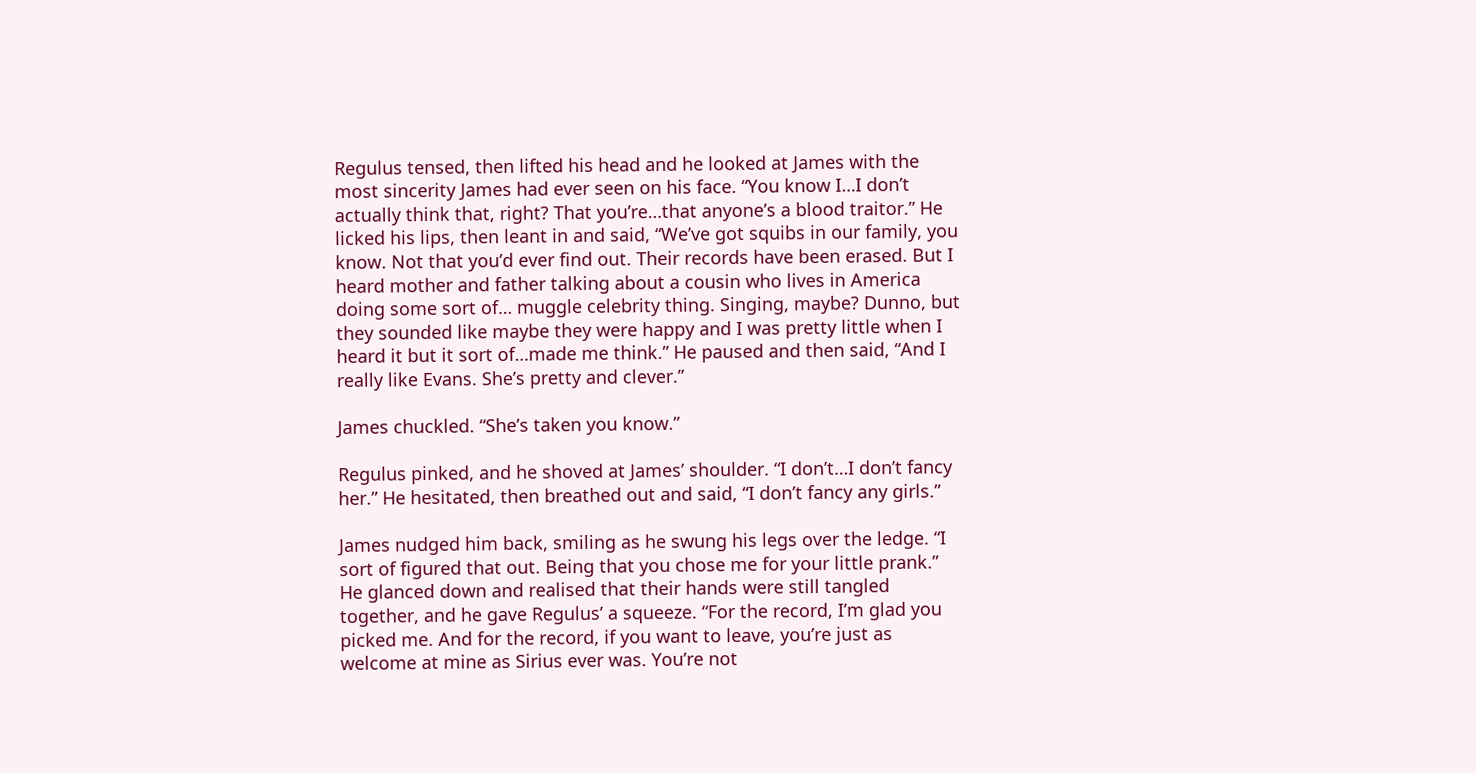Regulus tensed, then lifted his head and he looked at James with the most sincerity James had ever seen on his face. “You know I…I don’t actually think that, right? That you’re…that anyone’s a blood traitor.” He licked his lips, then leant in and said, “We’ve got squibs in our family, you know. Not that you’d ever find out. Their records have been erased. But I heard mother and father talking about a cousin who lives in America doing some sort of… muggle celebrity thing. Singing, maybe? Dunno, but they sounded like maybe they were happy and I was pretty little when I heard it but it sort of…made me think.” He paused and then said, “And I really like Evans. She’s pretty and clever.”

James chuckled. “She’s taken you know.”

Regulus pinked, and he shoved at James’ shoulder. “I don’t…I don’t fancy her.” He hesitated, then breathed out and said, “I don’t fancy any girls.”

James nudged him back, smiling as he swung his legs over the ledge. “I sort of figured that out. Being that you chose me for your little prank.” He glanced down and realised that their hands were still tangled together, and he gave Regulus’ a squeeze. “For the record, I’m glad you picked me. And for the record, if you want to leave, you’re just as welcome at mine as Sirius ever was. You’re not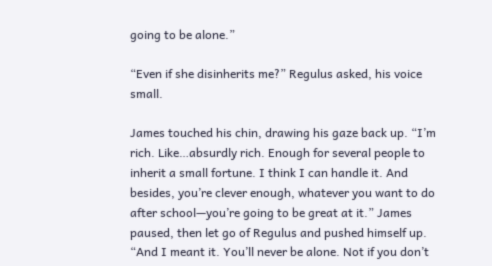going to be alone.”

“Even if she disinherits me?” Regulus asked, his voice small.

James touched his chin, drawing his gaze back up. “I’m rich. Like…absurdly rich. Enough for several people to inherit a small fortune. I think I can handle it. And besides, you’re clever enough, whatever you want to do after school—you’re going to be great at it.” James paused, then let go of Regulus and pushed himself up. “And I meant it. You’ll never be alone. Not if you don’t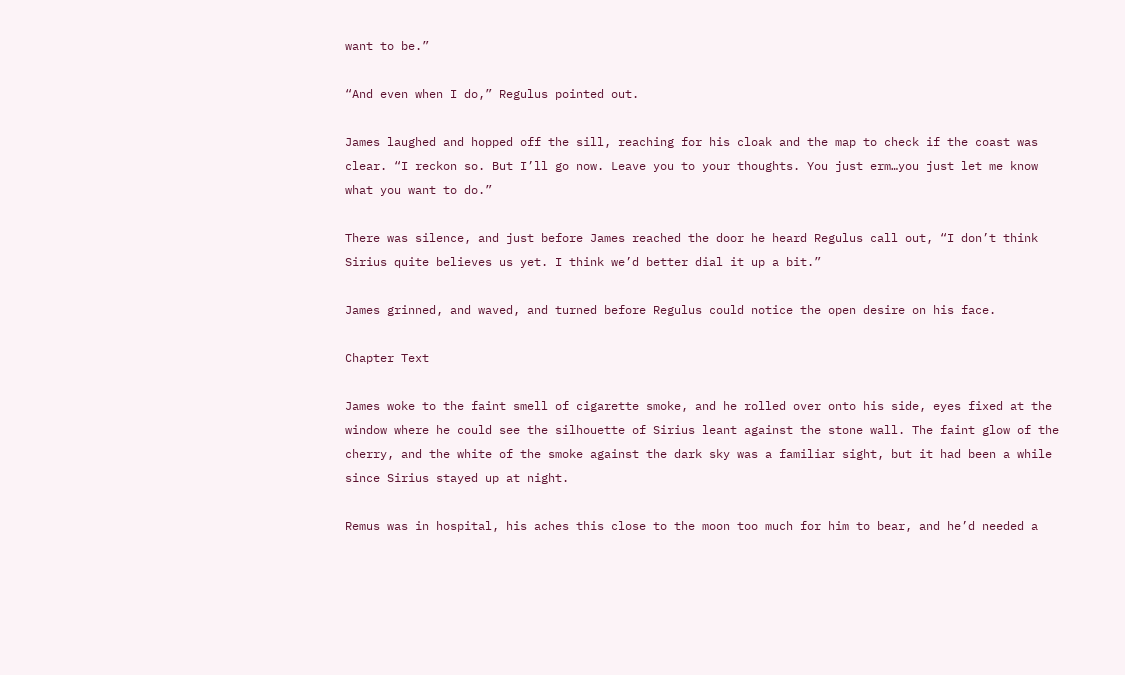want to be.”

“And even when I do,” Regulus pointed out.

James laughed and hopped off the sill, reaching for his cloak and the map to check if the coast was clear. “I reckon so. But I’ll go now. Leave you to your thoughts. You just erm…you just let me know what you want to do.”

There was silence, and just before James reached the door he heard Regulus call out, “I don’t think Sirius quite believes us yet. I think we’d better dial it up a bit.”

James grinned, and waved, and turned before Regulus could notice the open desire on his face.

Chapter Text

James woke to the faint smell of cigarette smoke, and he rolled over onto his side, eyes fixed at the window where he could see the silhouette of Sirius leant against the stone wall. The faint glow of the cherry, and the white of the smoke against the dark sky was a familiar sight, but it had been a while since Sirius stayed up at night.

Remus was in hospital, his aches this close to the moon too much for him to bear, and he’d needed a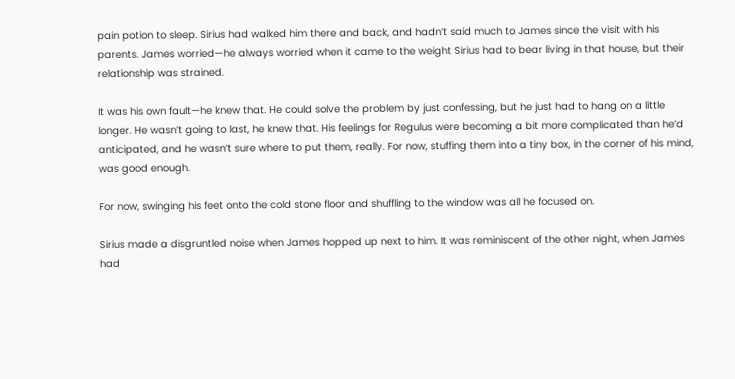pain potion to sleep. Sirius had walked him there and back, and hadn’t said much to James since the visit with his parents. James worried—he always worried when it came to the weight Sirius had to bear living in that house, but their relationship was strained.

It was his own fault—he knew that. He could solve the problem by just confessing, but he just had to hang on a little longer. He wasn’t going to last, he knew that. His feelings for Regulus were becoming a bit more complicated than he’d anticipated, and he wasn’t sure where to put them, really. For now, stuffing them into a tiny box, in the corner of his mind, was good enough.

For now, swinging his feet onto the cold stone floor and shuffling to the window was all he focused on.

Sirius made a disgruntled noise when James hopped up next to him. It was reminiscent of the other night, when James had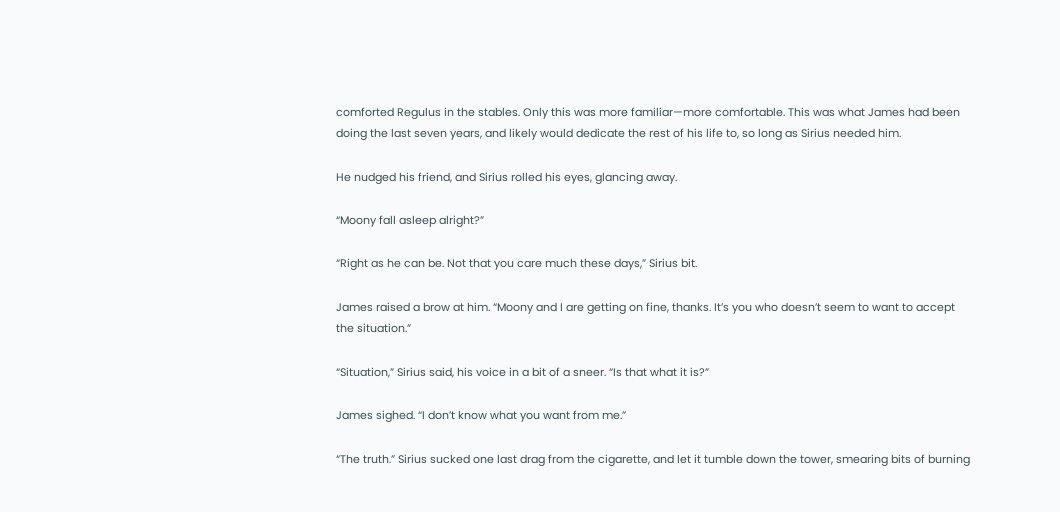comforted Regulus in the stables. Only this was more familiar—more comfortable. This was what James had been doing the last seven years, and likely would dedicate the rest of his life to, so long as Sirius needed him.

He nudged his friend, and Sirius rolled his eyes, glancing away.

“Moony fall asleep alright?”

“Right as he can be. Not that you care much these days,” Sirius bit.

James raised a brow at him. “Moony and I are getting on fine, thanks. It’s you who doesn’t seem to want to accept the situation.”

“Situation,” Sirius said, his voice in a bit of a sneer. “Is that what it is?”

James sighed. “I don’t know what you want from me.”

“The truth.” Sirius sucked one last drag from the cigarette, and let it tumble down the tower, smearing bits of burning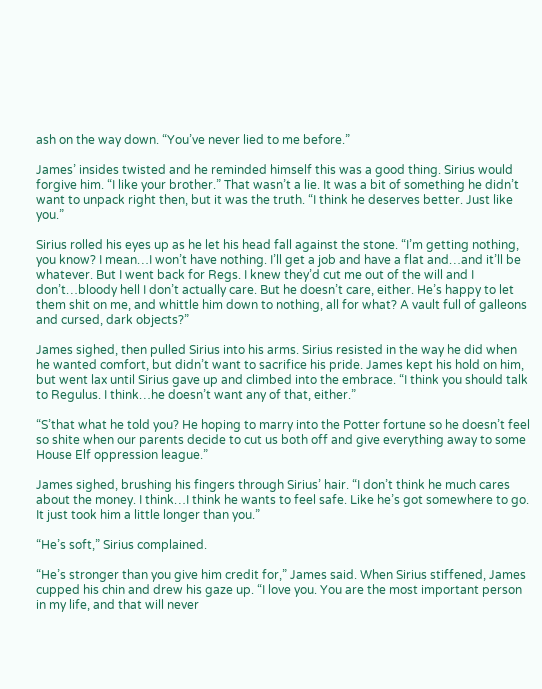ash on the way down. “You’ve never lied to me before.”

James’ insides twisted and he reminded himself this was a good thing. Sirius would forgive him. “I like your brother.” That wasn’t a lie. It was a bit of something he didn’t want to unpack right then, but it was the truth. “I think he deserves better. Just like you.”

Sirius rolled his eyes up as he let his head fall against the stone. “I’m getting nothing, you know? I mean…I won’t have nothing. I’ll get a job and have a flat and…and it’ll be whatever. But I went back for Regs. I knew they’d cut me out of the will and I don’t…bloody hell I don’t actually care. But he doesn’t care, either. He’s happy to let them shit on me, and whittle him down to nothing, all for what? A vault full of galleons and cursed, dark objects?”

James sighed, then pulled Sirius into his arms. Sirius resisted in the way he did when he wanted comfort, but didn’t want to sacrifice his pride. James kept his hold on him, but went lax until Sirius gave up and climbed into the embrace. “I think you should talk to Regulus. I think…he doesn’t want any of that, either.”

“S’that what he told you? He hoping to marry into the Potter fortune so he doesn’t feel so shite when our parents decide to cut us both off and give everything away to some House Elf oppression league.”

James sighed, brushing his fingers through Sirius’ hair. “I don’t think he much cares about the money. I think…I think he wants to feel safe. Like he’s got somewhere to go. It just took him a little longer than you.”

“He’s soft,” Sirius complained.

“He’s stronger than you give him credit for,” James said. When Sirius stiffened, James cupped his chin and drew his gaze up. “I love you. You are the most important person in my life, and that will never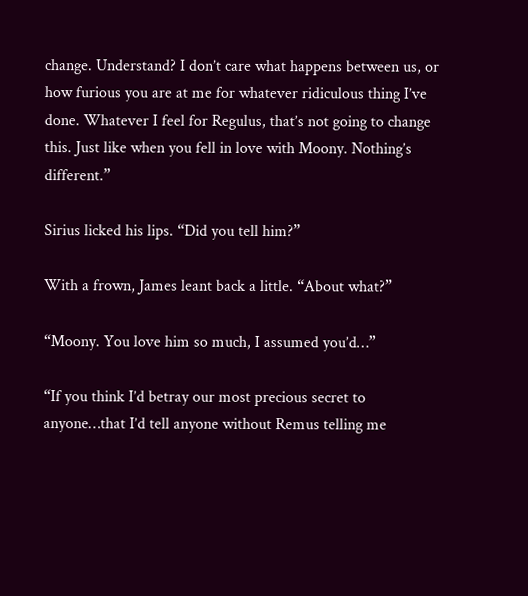change. Understand? I don’t care what happens between us, or how furious you are at me for whatever ridiculous thing I’ve done. Whatever I feel for Regulus, that’s not going to change this. Just like when you fell in love with Moony. Nothing’s different.”

Sirius licked his lips. “Did you tell him?”

With a frown, James leant back a little. “About what?”

“Moony. You love him so much, I assumed you’d…”

“If you think I’d betray our most precious secret to anyone…that I’d tell anyone without Remus telling me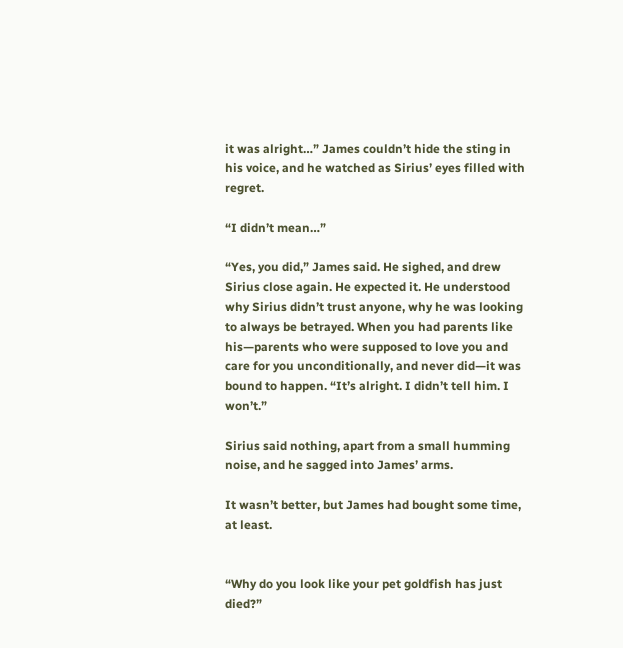it was alright…” James couldn’t hide the sting in his voice, and he watched as Sirius’ eyes filled with regret.

“I didn’t mean…”

“Yes, you did,” James said. He sighed, and drew Sirius close again. He expected it. He understood why Sirius didn’t trust anyone, why he was looking to always be betrayed. When you had parents like his—parents who were supposed to love you and care for you unconditionally, and never did—it was bound to happen. “It’s alright. I didn’t tell him. I won’t.”

Sirius said nothing, apart from a small humming noise, and he sagged into James’ arms.

It wasn’t better, but James had bought some time, at least.


“Why do you look like your pet goldfish has just died?”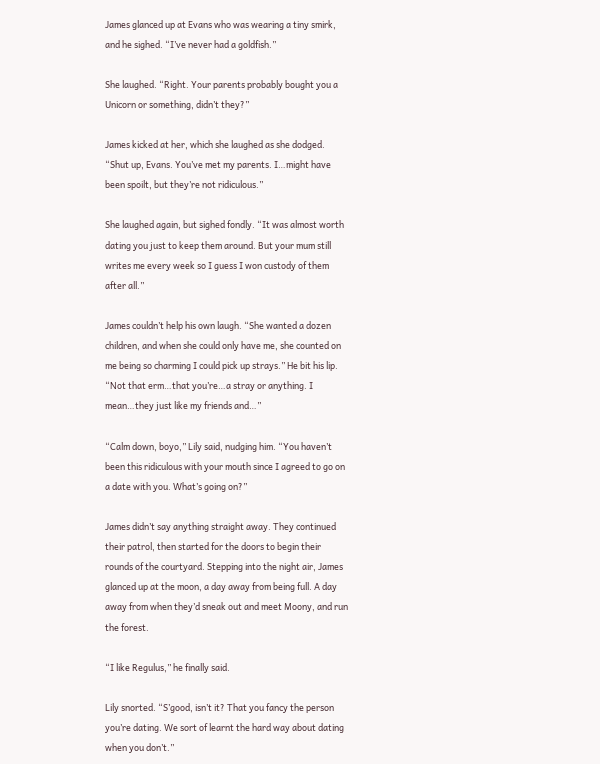James glanced up at Evans who was wearing a tiny smirk, and he sighed. “I’ve never had a goldfish.”

She laughed. “Right. Your parents probably bought you a Unicorn or something, didn’t they?”

James kicked at her, which she laughed as she dodged. “Shut up, Evans. You’ve met my parents. I…might have been spoilt, but they’re not ridiculous.”

She laughed again, but sighed fondly. “It was almost worth dating you just to keep them around. But your mum still writes me every week so I guess I won custody of them after all.”

James couldn’t help his own laugh. “She wanted a dozen children, and when she could only have me, she counted on me being so charming I could pick up strays.” He bit his lip. “Not that erm…that you’re…a stray or anything. I mean…they just like my friends and…”

“Calm down, boyo,” Lily said, nudging him. “You haven’t been this ridiculous with your mouth since I agreed to go on a date with you. What’s going on?”

James didn’t say anything straight away. They continued their patrol, then started for the doors to begin their rounds of the courtyard. Stepping into the night air, James glanced up at the moon, a day away from being full. A day away from when they’d sneak out and meet Moony, and run the forest.

“I like Regulus,” he finally said.

Lily snorted. “S’good, isn’t it? That you fancy the person you’re dating. We sort of learnt the hard way about dating when you don’t.”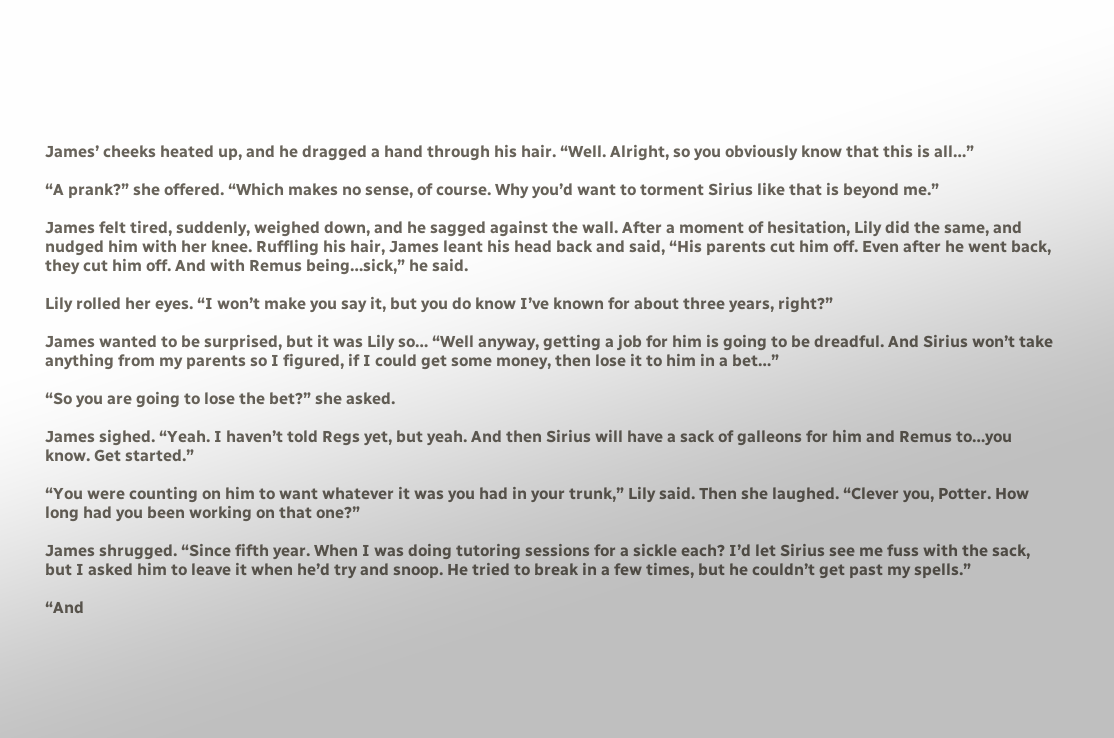James’ cheeks heated up, and he dragged a hand through his hair. “Well. Alright, so you obviously know that this is all…”

“A prank?” she offered. “Which makes no sense, of course. Why you’d want to torment Sirius like that is beyond me.”

James felt tired, suddenly, weighed down, and he sagged against the wall. After a moment of hesitation, Lily did the same, and nudged him with her knee. Ruffling his hair, James leant his head back and said, “His parents cut him off. Even after he went back, they cut him off. And with Remus being…sick,” he said.

Lily rolled her eyes. “I won’t make you say it, but you do know I’ve known for about three years, right?”

James wanted to be surprised, but it was Lily so… “Well anyway, getting a job for him is going to be dreadful. And Sirius won’t take anything from my parents so I figured, if I could get some money, then lose it to him in a bet…”

“So you are going to lose the bet?” she asked.

James sighed. “Yeah. I haven’t told Regs yet, but yeah. And then Sirius will have a sack of galleons for him and Remus to…you know. Get started.”

“You were counting on him to want whatever it was you had in your trunk,” Lily said. Then she laughed. “Clever you, Potter. How long had you been working on that one?”

James shrugged. “Since fifth year. When I was doing tutoring sessions for a sickle each? I’d let Sirius see me fuss with the sack, but I asked him to leave it when he’d try and snoop. He tried to break in a few times, but he couldn’t get past my spells.”

“And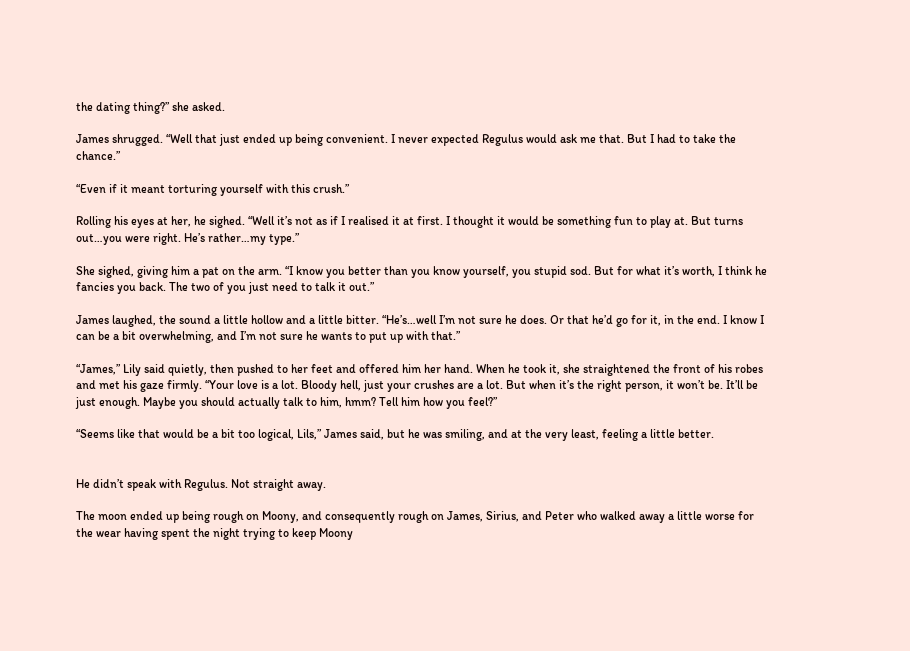the dating thing?” she asked.

James shrugged. “Well that just ended up being convenient. I never expected Regulus would ask me that. But I had to take the chance.”

“Even if it meant torturing yourself with this crush.”

Rolling his eyes at her, he sighed. “Well it’s not as if I realised it at first. I thought it would be something fun to play at. But turns out…you were right. He’s rather…my type.”

She sighed, giving him a pat on the arm. “I know you better than you know yourself, you stupid sod. But for what it’s worth, I think he fancies you back. The two of you just need to talk it out.”

James laughed, the sound a little hollow and a little bitter. “He’s…well I’m not sure he does. Or that he’d go for it, in the end. I know I can be a bit overwhelming, and I’m not sure he wants to put up with that.”

“James,” Lily said quietly, then pushed to her feet and offered him her hand. When he took it, she straightened the front of his robes and met his gaze firmly. “Your love is a lot. Bloody hell, just your crushes are a lot. But when it’s the right person, it won’t be. It’ll be just enough. Maybe you should actually talk to him, hmm? Tell him how you feel?”

“Seems like that would be a bit too logical, Lils,” James said, but he was smiling, and at the very least, feeling a little better.


He didn’t speak with Regulus. Not straight away.

The moon ended up being rough on Moony, and consequently rough on James, Sirius, and Peter who walked away a little worse for the wear having spent the night trying to keep Moony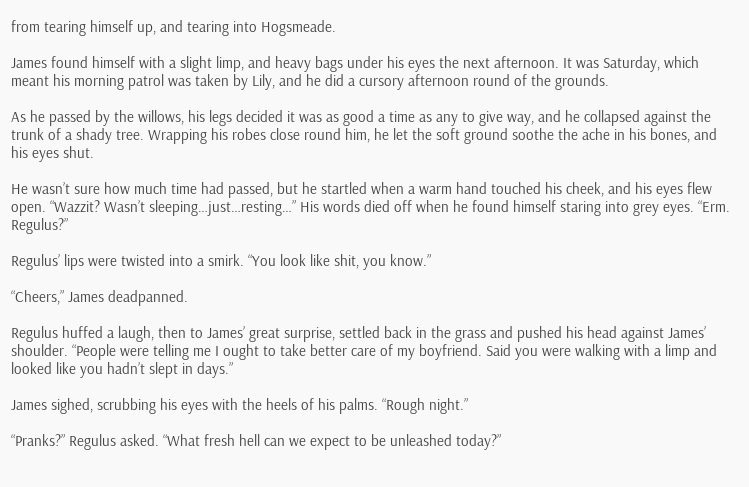from tearing himself up, and tearing into Hogsmeade.

James found himself with a slight limp, and heavy bags under his eyes the next afternoon. It was Saturday, which meant his morning patrol was taken by Lily, and he did a cursory afternoon round of the grounds.

As he passed by the willows, his legs decided it was as good a time as any to give way, and he collapsed against the trunk of a shady tree. Wrapping his robes close round him, he let the soft ground soothe the ache in his bones, and his eyes shut.

He wasn’t sure how much time had passed, but he startled when a warm hand touched his cheek, and his eyes flew open. “Wazzit? Wasn’t sleeping…just…resting…” His words died off when he found himself staring into grey eyes. “Erm. Regulus?”

Regulus’ lips were twisted into a smirk. “You look like shit, you know.”

“Cheers,” James deadpanned.

Regulus huffed a laugh, then to James’ great surprise, settled back in the grass and pushed his head against James’ shoulder. “People were telling me I ought to take better care of my boyfriend. Said you were walking with a limp and looked like you hadn’t slept in days.”

James sighed, scrubbing his eyes with the heels of his palms. “Rough night.”

“Pranks?” Regulus asked. “What fresh hell can we expect to be unleashed today?”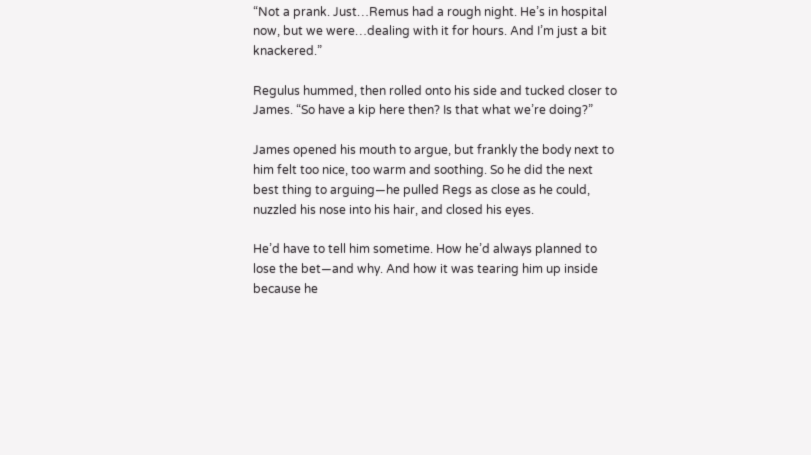“Not a prank. Just…Remus had a rough night. He’s in hospital now, but we were…dealing with it for hours. And I’m just a bit knackered.”

Regulus hummed, then rolled onto his side and tucked closer to James. “So have a kip here then? Is that what we’re doing?”

James opened his mouth to argue, but frankly the body next to him felt too nice, too warm and soothing. So he did the next best thing to arguing—he pulled Regs as close as he could, nuzzled his nose into his hair, and closed his eyes.

He’d have to tell him sometime. How he’d always planned to lose the bet—and why. And how it was tearing him up inside because he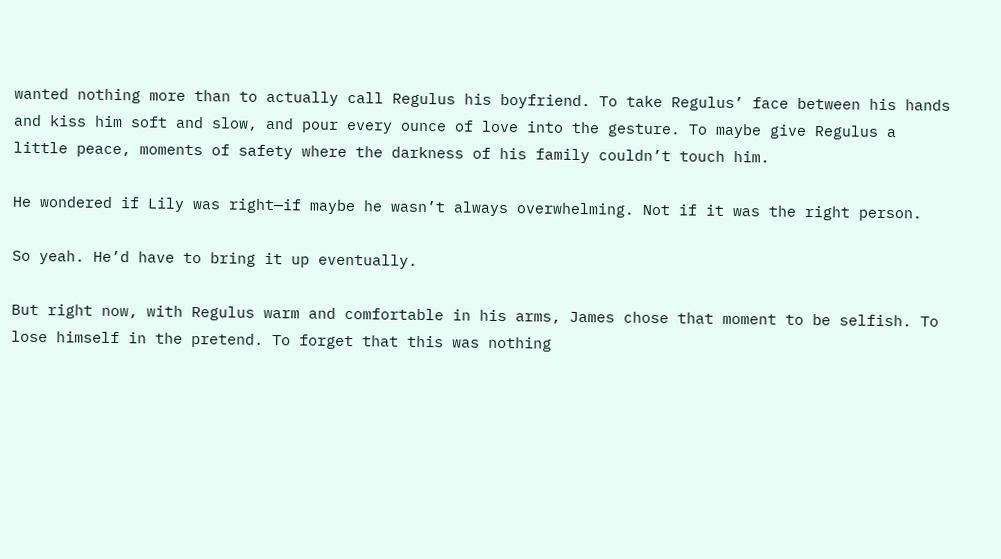wanted nothing more than to actually call Regulus his boyfriend. To take Regulus’ face between his hands and kiss him soft and slow, and pour every ounce of love into the gesture. To maybe give Regulus a little peace, moments of safety where the darkness of his family couldn’t touch him.

He wondered if Lily was right—if maybe he wasn’t always overwhelming. Not if it was the right person.

So yeah. He’d have to bring it up eventually.

But right now, with Regulus warm and comfortable in his arms, James chose that moment to be selfish. To lose himself in the pretend. To forget that this was nothing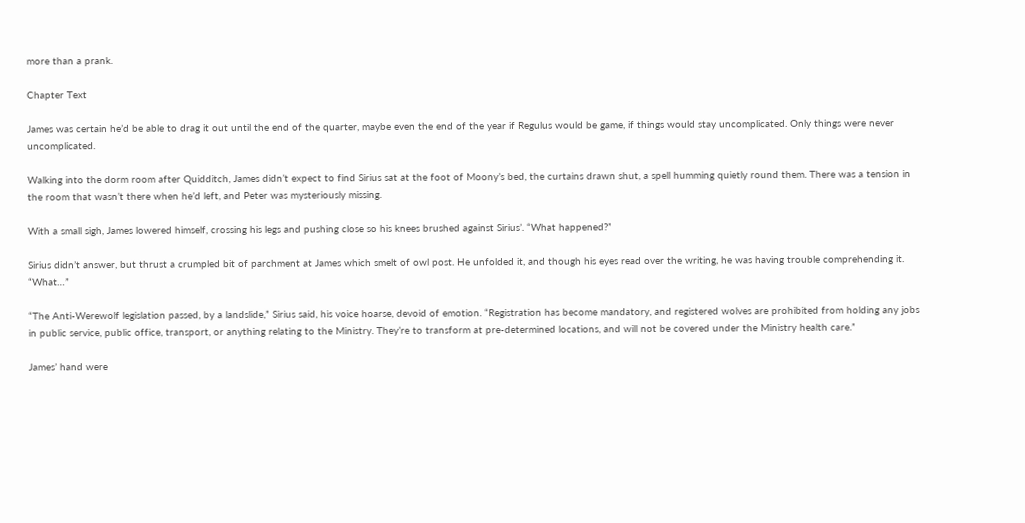more than a prank.

Chapter Text

James was certain he’d be able to drag it out until the end of the quarter, maybe even the end of the year if Regulus would be game, if things would stay uncomplicated. Only things were never uncomplicated.

Walking into the dorm room after Quidditch, James didn’t expect to find Sirius sat at the foot of Moony’s bed, the curtains drawn shut, a spell humming quietly round them. There was a tension in the room that wasn’t there when he’d left, and Peter was mysteriously missing.

With a small sigh, James lowered himself, crossing his legs and pushing close so his knees brushed against Sirius’. “What happened?”

Sirius didn’t answer, but thrust a crumpled bit of parchment at James which smelt of owl post. He unfolded it, and though his eyes read over the writing, he was having trouble comprehending it. “What…”

“The Anti-Werewolf legislation passed, by a landslide,” Sirius said, his voice hoarse, devoid of emotion. “Registration has become mandatory, and registered wolves are prohibited from holding any jobs in public service, public office, transport, or anything relating to the Ministry. They’re to transform at pre-determined locations, and will not be covered under the Ministry health care.”

James’ hand were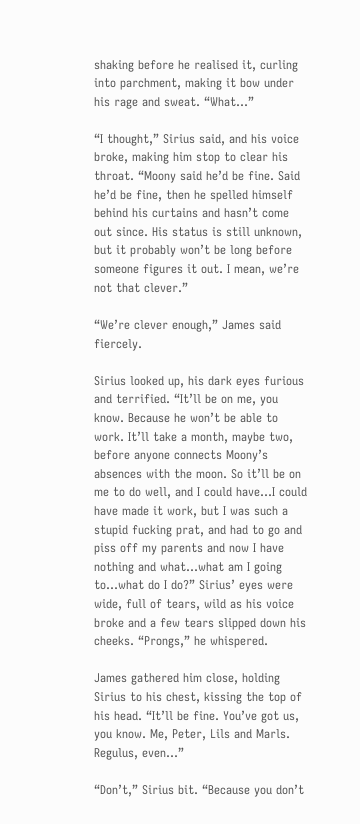shaking before he realised it, curling into parchment, making it bow under his rage and sweat. “What…”

“I thought,” Sirius said, and his voice broke, making him stop to clear his throat. “Moony said he’d be fine. Said he’d be fine, then he spelled himself behind his curtains and hasn’t come out since. His status is still unknown, but it probably won’t be long before someone figures it out. I mean, we’re not that clever.”

“We’re clever enough,” James said fiercely.

Sirius looked up, his dark eyes furious and terrified. “It’ll be on me, you know. Because he won’t be able to work. It’ll take a month, maybe two, before anyone connects Moony’s absences with the moon. So it’ll be on me to do well, and I could have…I could have made it work, but I was such a stupid fucking prat, and had to go and piss off my parents and now I have nothing and what…what am I going to…what do I do?” Sirius’ eyes were wide, full of tears, wild as his voice broke and a few tears slipped down his cheeks. “Prongs,” he whispered.

James gathered him close, holding Sirius to his chest, kissing the top of his head. “It’ll be fine. You’ve got us, you know. Me, Peter, Lils and Marls. Regulus, even…”

“Don’t,” Sirius bit. “Because you don’t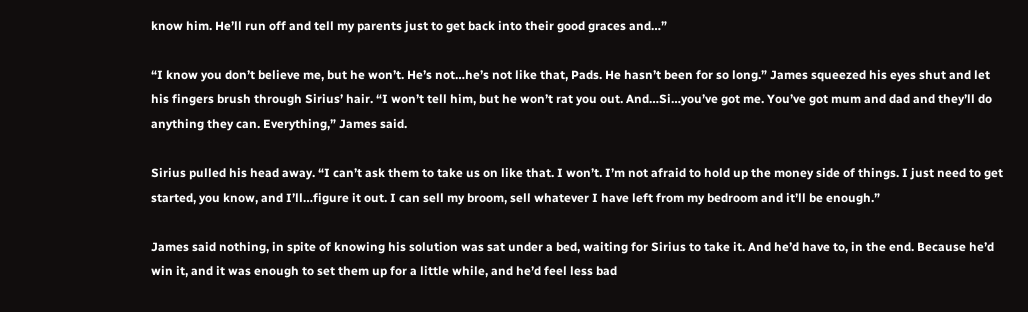know him. He’ll run off and tell my parents just to get back into their good graces and…”

“I know you don’t believe me, but he won’t. He’s not…he’s not like that, Pads. He hasn’t been for so long.” James squeezed his eyes shut and let his fingers brush through Sirius’ hair. “I won’t tell him, but he won’t rat you out. And…Si…you’ve got me. You’ve got mum and dad and they’ll do anything they can. Everything,” James said.

Sirius pulled his head away. “I can’t ask them to take us on like that. I won’t. I’m not afraid to hold up the money side of things. I just need to get started, you know, and I’ll…figure it out. I can sell my broom, sell whatever I have left from my bedroom and it’ll be enough.”

James said nothing, in spite of knowing his solution was sat under a bed, waiting for Sirius to take it. And he’d have to, in the end. Because he’d win it, and it was enough to set them up for a little while, and he’d feel less bad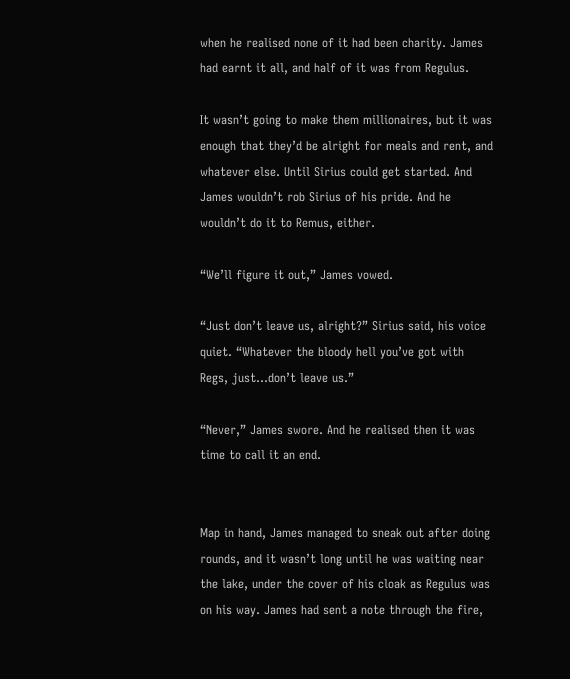when he realised none of it had been charity. James had earnt it all, and half of it was from Regulus.

It wasn’t going to make them millionaires, but it was enough that they’d be alright for meals and rent, and whatever else. Until Sirius could get started. And James wouldn’t rob Sirius of his pride. And he wouldn’t do it to Remus, either.

“We’ll figure it out,” James vowed.

“Just don’t leave us, alright?” Sirius said, his voice quiet. “Whatever the bloody hell you’ve got with Regs, just…don’t leave us.”

“Never,” James swore. And he realised then it was time to call it an end.


Map in hand, James managed to sneak out after doing rounds, and it wasn’t long until he was waiting near the lake, under the cover of his cloak as Regulus was on his way. James had sent a note through the fire,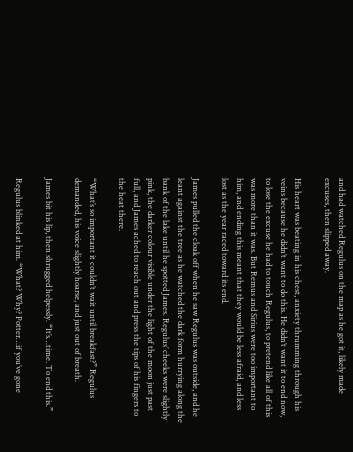and had watched Regulus on the map as he got it, likely made excuses, then slipped away.

His heart was beating in his chest, anxiety thrumming through his veins because he didn’t want to do this. He didn’t want it to end now, to lose the excuse he had to touch Regulus, to pretend like all of this was more than it was. But Remus and Sirius were too important to him, and ending this meant that they would be less afraid, and less lost as the year raced toward its end.

James pulled the cloak off when he saw Regulus was outside, and he leant against the tree as he watched the dark form hurrying along the bank of the lake until he spotted James. Regulus’ cheeks were slightly pink, the darker colour visible under the light of the moon just past full, and James ached to reach out and press the tips of his fingers to the heat there.

“What’s so important it couldn’t wait until breakfast?” Regulus demanded, his voice slightly hoarse, and just out of breath.

James bit his lip, then shrugged helpessly. “It’s…time. To end this.”

Regulus blinked at him. “What? Why? Potter…if you’ve gone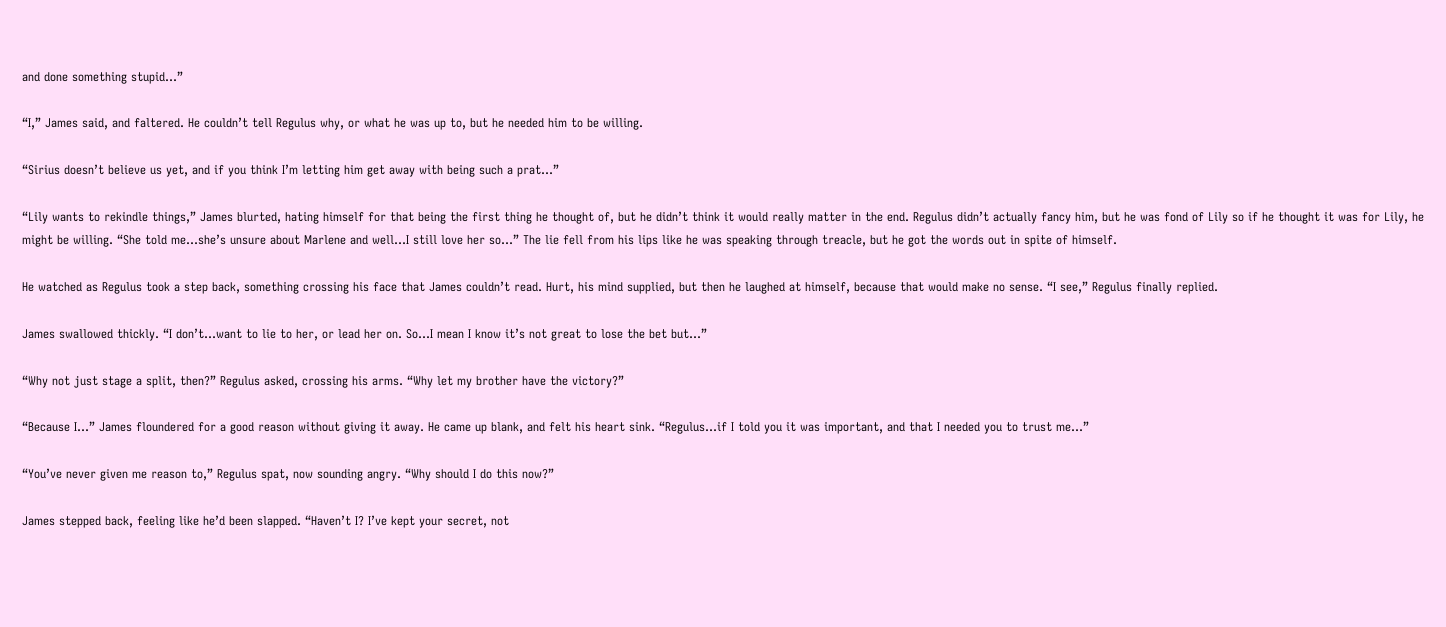and done something stupid…”

“I,” James said, and faltered. He couldn’t tell Regulus why, or what he was up to, but he needed him to be willing.

“Sirius doesn’t believe us yet, and if you think I’m letting him get away with being such a prat…”

“Lily wants to rekindle things,” James blurted, hating himself for that being the first thing he thought of, but he didn’t think it would really matter in the end. Regulus didn’t actually fancy him, but he was fond of Lily so if he thought it was for Lily, he might be willing. “She told me…she’s unsure about Marlene and well…I still love her so…” The lie fell from his lips like he was speaking through treacle, but he got the words out in spite of himself.

He watched as Regulus took a step back, something crossing his face that James couldn’t read. Hurt, his mind supplied, but then he laughed at himself, because that would make no sense. “I see,” Regulus finally replied.

James swallowed thickly. “I don’t…want to lie to her, or lead her on. So…I mean I know it’s not great to lose the bet but…”

“Why not just stage a split, then?” Regulus asked, crossing his arms. “Why let my brother have the victory?”

“Because I…” James floundered for a good reason without giving it away. He came up blank, and felt his heart sink. “Regulus…if I told you it was important, and that I needed you to trust me…”

“You’ve never given me reason to,” Regulus spat, now sounding angry. “Why should I do this now?”

James stepped back, feeling like he’d been slapped. “Haven’t I? I’ve kept your secret, not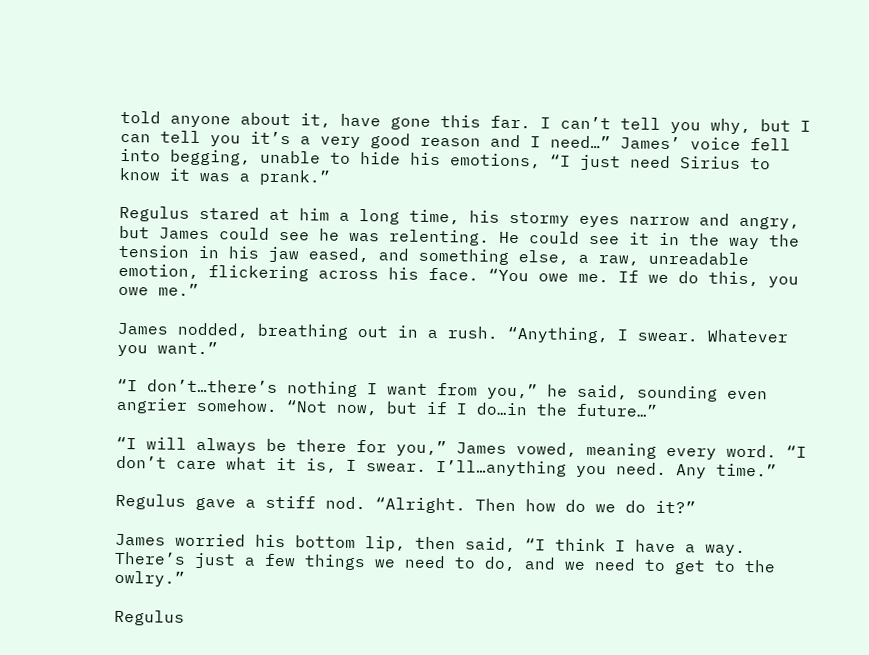told anyone about it, have gone this far. I can’t tell you why, but I can tell you it’s a very good reason and I need…” James’ voice fell into begging, unable to hide his emotions, “I just need Sirius to know it was a prank.”

Regulus stared at him a long time, his stormy eyes narrow and angry, but James could see he was relenting. He could see it in the way the tension in his jaw eased, and something else, a raw, unreadable emotion, flickering across his face. “You owe me. If we do this, you owe me.”

James nodded, breathing out in a rush. “Anything, I swear. Whatever you want.”

“I don’t…there’s nothing I want from you,” he said, sounding even angrier somehow. “Not now, but if I do…in the future…”

“I will always be there for you,” James vowed, meaning every word. “I don’t care what it is, I swear. I’ll…anything you need. Any time.”

Regulus gave a stiff nod. “Alright. Then how do we do it?”

James worried his bottom lip, then said, “I think I have a way. There’s just a few things we need to do, and we need to get to the owlry.”

Regulus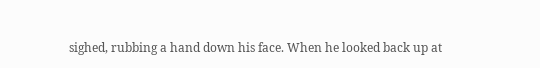sighed, rubbing a hand down his face. When he looked back up at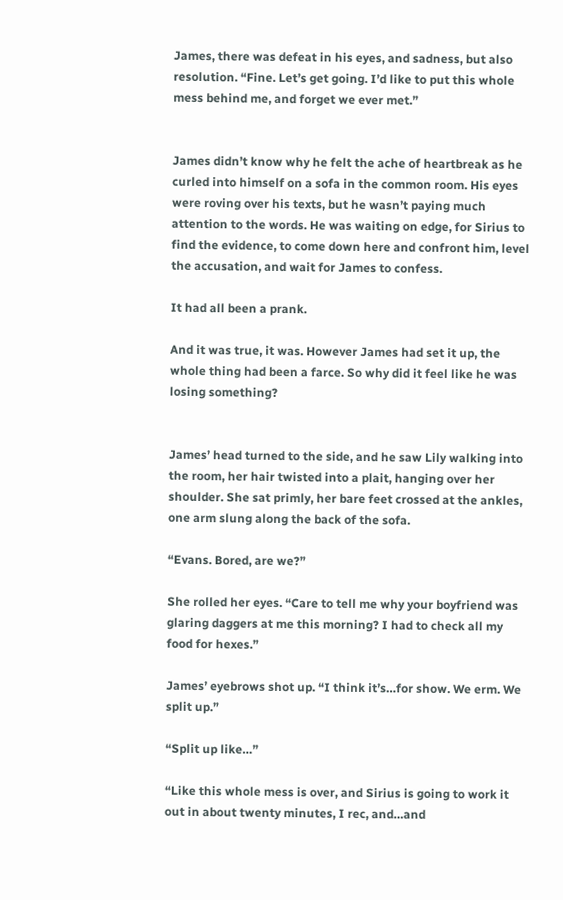James, there was defeat in his eyes, and sadness, but also resolution. “Fine. Let’s get going. I’d like to put this whole mess behind me, and forget we ever met.”


James didn’t know why he felt the ache of heartbreak as he curled into himself on a sofa in the common room. His eyes were roving over his texts, but he wasn’t paying much attention to the words. He was waiting on edge, for Sirius to find the evidence, to come down here and confront him, level the accusation, and wait for James to confess.

It had all been a prank.

And it was true, it was. However James had set it up, the whole thing had been a farce. So why did it feel like he was losing something?


James’ head turned to the side, and he saw Lily walking into the room, her hair twisted into a plait, hanging over her shoulder. She sat primly, her bare feet crossed at the ankles, one arm slung along the back of the sofa.

“Evans. Bored, are we?”

She rolled her eyes. “Care to tell me why your boyfriend was glaring daggers at me this morning? I had to check all my food for hexes.”

James’ eyebrows shot up. “I think it’s…for show. We erm. We split up.”

“Split up like…”

“Like this whole mess is over, and Sirius is going to work it out in about twenty minutes, I rec, and…and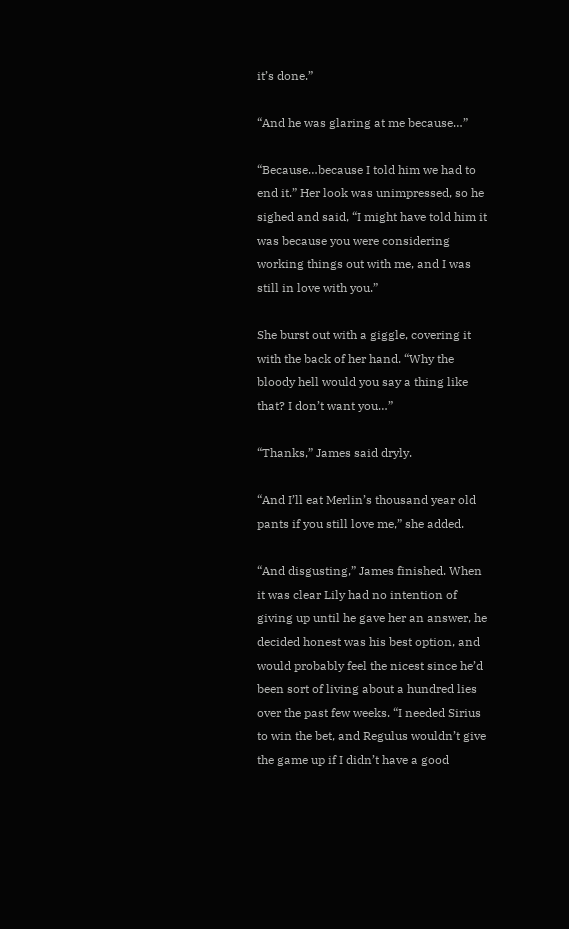it’s done.”

“And he was glaring at me because…”

“Because…because I told him we had to end it.” Her look was unimpressed, so he sighed and said, “I might have told him it was because you were considering working things out with me, and I was still in love with you.”

She burst out with a giggle, covering it with the back of her hand. “Why the bloody hell would you say a thing like that? I don’t want you…”

“Thanks,” James said dryly.

“And I’ll eat Merlin’s thousand year old pants if you still love me,” she added.

“And disgusting,” James finished. When it was clear Lily had no intention of giving up until he gave her an answer, he decided honest was his best option, and would probably feel the nicest since he’d been sort of living about a hundred lies over the past few weeks. “I needed Sirius to win the bet, and Regulus wouldn’t give the game up if I didn’t have a good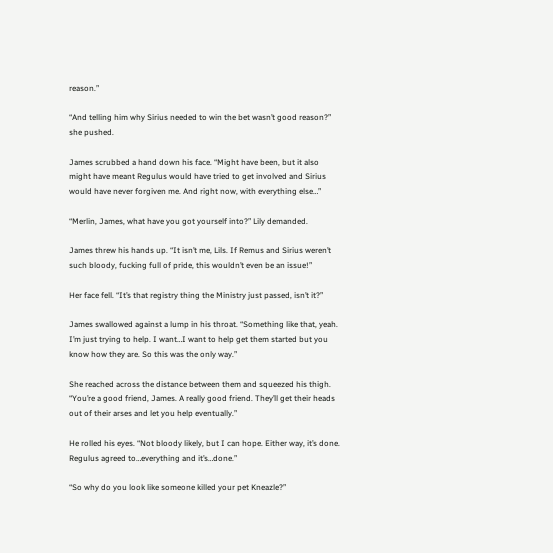reason.”

“And telling him why Sirius needed to win the bet wasn’t good reason?” she pushed.

James scrubbed a hand down his face. “Might have been, but it also might have meant Regulus would have tried to get involved and Sirius would have never forgiven me. And right now, with everything else…”

“Merlin, James, what have you got yourself into?” Lily demanded.

James threw his hands up. “It isn’t me, Lils. If Remus and Sirius weren’t such bloody, fucking full of pride, this wouldn’t even be an issue!”

Her face fell. “It’s that registry thing the Ministry just passed, isn’t it?”

James swallowed against a lump in his throat. “Something like that, yeah. I’m just trying to help. I want…I want to help get them started but you know how they are. So this was the only way.”

She reached across the distance between them and squeezed his thigh. “You’re a good friend, James. A really good friend. They’ll get their heads out of their arses and let you help eventually.”

He rolled his eyes. “Not bloody likely, but I can hope. Either way, it’s done. Regulus agreed to…everything and it’s…done.”

“So why do you look like someone killed your pet Kneazle?”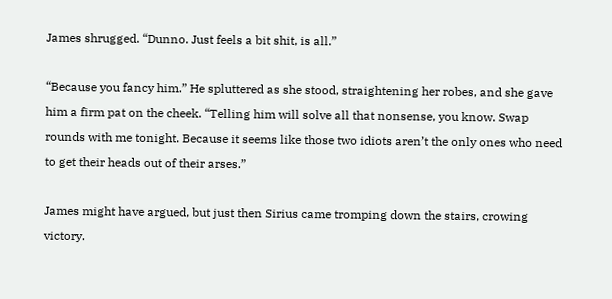James shrugged. “Dunno. Just feels a bit shit, is all.”

“Because you fancy him.” He spluttered as she stood, straightening her robes, and she gave him a firm pat on the cheek. “Telling him will solve all that nonsense, you know. Swap rounds with me tonight. Because it seems like those two idiots aren’t the only ones who need to get their heads out of their arses.”

James might have argued, but just then Sirius came tromping down the stairs, crowing victory.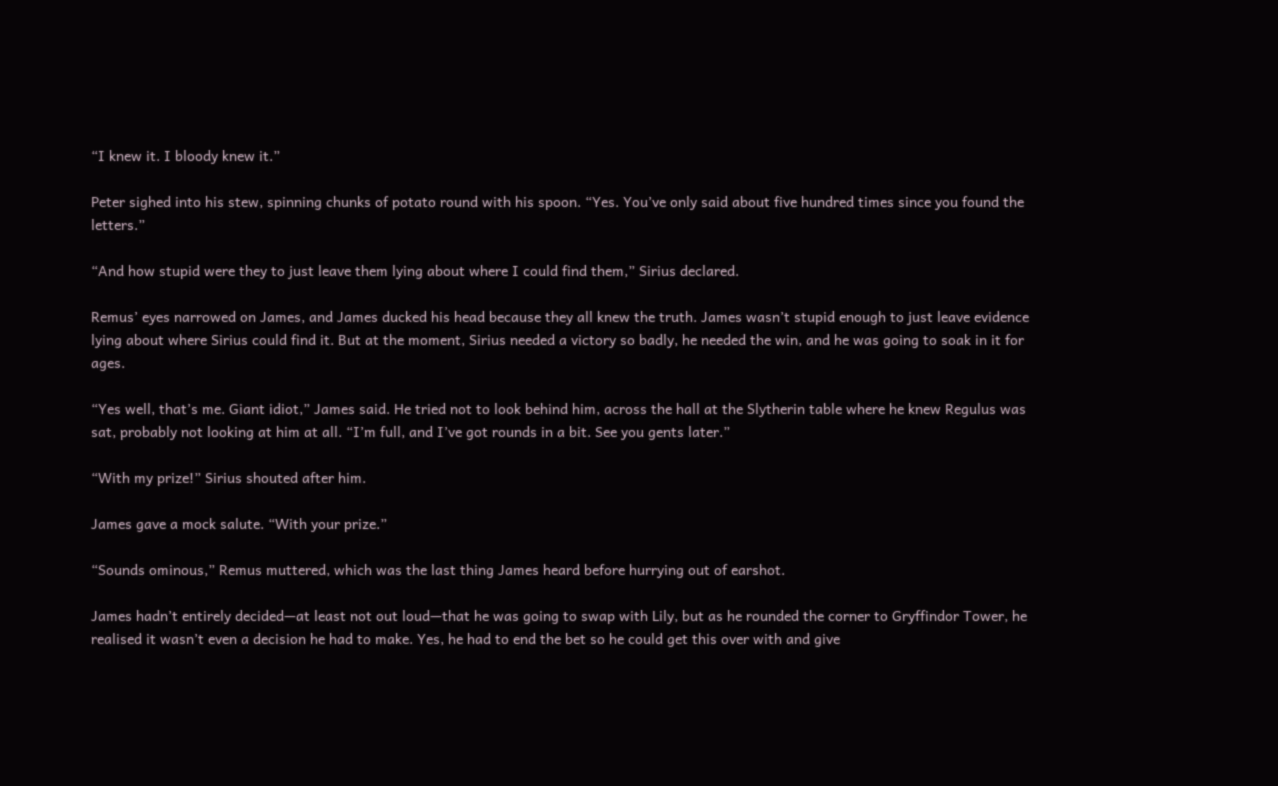“I knew it. I bloody knew it.”

Peter sighed into his stew, spinning chunks of potato round with his spoon. “Yes. You’ve only said about five hundred times since you found the letters.”

“And how stupid were they to just leave them lying about where I could find them,” Sirius declared.

Remus’ eyes narrowed on James, and James ducked his head because they all knew the truth. James wasn’t stupid enough to just leave evidence lying about where Sirius could find it. But at the moment, Sirius needed a victory so badly, he needed the win, and he was going to soak in it for ages.

“Yes well, that’s me. Giant idiot,” James said. He tried not to look behind him, across the hall at the Slytherin table where he knew Regulus was sat, probably not looking at him at all. “I’m full, and I’ve got rounds in a bit. See you gents later.”

“With my prize!” Sirius shouted after him.

James gave a mock salute. “With your prize.”

“Sounds ominous,” Remus muttered, which was the last thing James heard before hurrying out of earshot.

James hadn’t entirely decided—at least not out loud—that he was going to swap with Lily, but as he rounded the corner to Gryffindor Tower, he realised it wasn’t even a decision he had to make. Yes, he had to end the bet so he could get this over with and give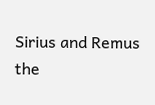Sirius and Remus the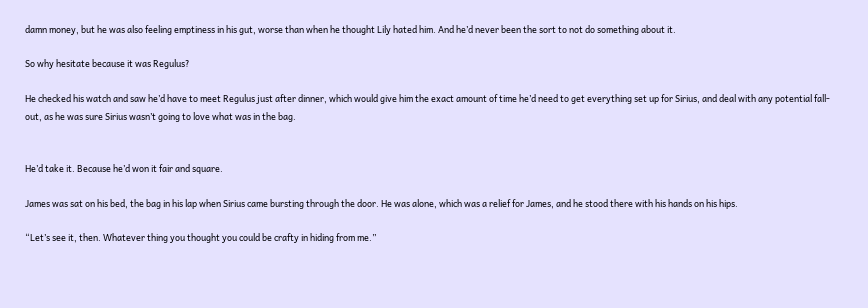damn money, but he was also feeling emptiness in his gut, worse than when he thought Lily hated him. And he’d never been the sort to not do something about it.

So why hesitate because it was Regulus?

He checked his watch and saw he’d have to meet Regulus just after dinner, which would give him the exact amount of time he’d need to get everything set up for Sirius, and deal with any potential fall-out, as he was sure Sirius wasn’t going to love what was in the bag.


He’d take it. Because he’d won it fair and square.

James was sat on his bed, the bag in his lap when Sirius came bursting through the door. He was alone, which was a relief for James, and he stood there with his hands on his hips.

“Let’s see it, then. Whatever thing you thought you could be crafty in hiding from me.”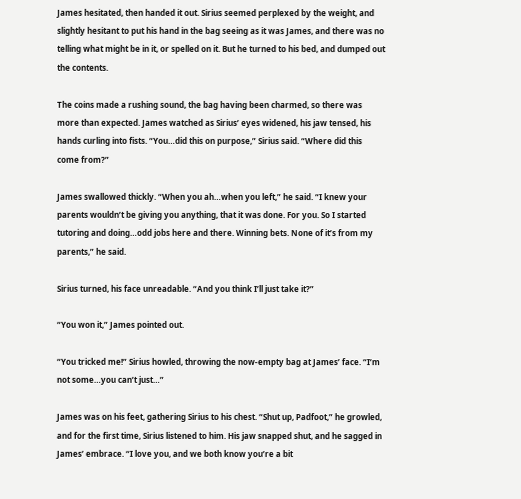James hesitated, then handed it out. Sirius seemed perplexed by the weight, and slightly hesitant to put his hand in the bag seeing as it was James, and there was no telling what might be in it, or spelled on it. But he turned to his bed, and dumped out the contents.

The coins made a rushing sound, the bag having been charmed, so there was more than expected. James watched as Sirius’ eyes widened, his jaw tensed, his hands curling into fists. “You…did this on purpose,” Sirius said. “Where did this come from?”

James swallowed thickly. “When you ah…when you left,” he said. “I knew your parents wouldn’t be giving you anything, that it was done. For you. So I started tutoring and doing…odd jobs here and there. Winning bets. None of it’s from my parents,” he said.

Sirius turned, his face unreadable. “And you think I’ll just take it?”

“You won it,” James pointed out.

“You tricked me!” Sirius howled, throwing the now-empty bag at James’ face. “I’m not some…you can’t just…”

James was on his feet, gathering Sirius to his chest. “Shut up, Padfoot,” he growled, and for the first time, Sirius listened to him. His jaw snapped shut, and he sagged in James’ embrace. “I love you, and we both know you’re a bit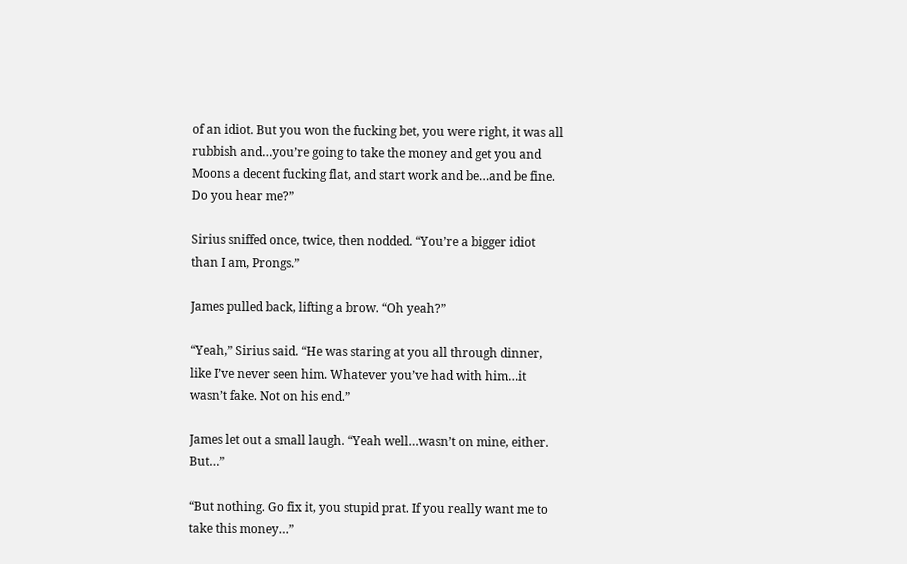of an idiot. But you won the fucking bet, you were right, it was all rubbish and…you’re going to take the money and get you and Moons a decent fucking flat, and start work and be…and be fine. Do you hear me?”

Sirius sniffed once, twice, then nodded. “You’re a bigger idiot than I am, Prongs.”

James pulled back, lifting a brow. “Oh yeah?”

“Yeah,” Sirius said. “He was staring at you all through dinner, like I’ve never seen him. Whatever you’ve had with him…it wasn’t fake. Not on his end.”

James let out a small laugh. “Yeah well…wasn’t on mine, either. But…”

“But nothing. Go fix it, you stupid prat. If you really want me to take this money…”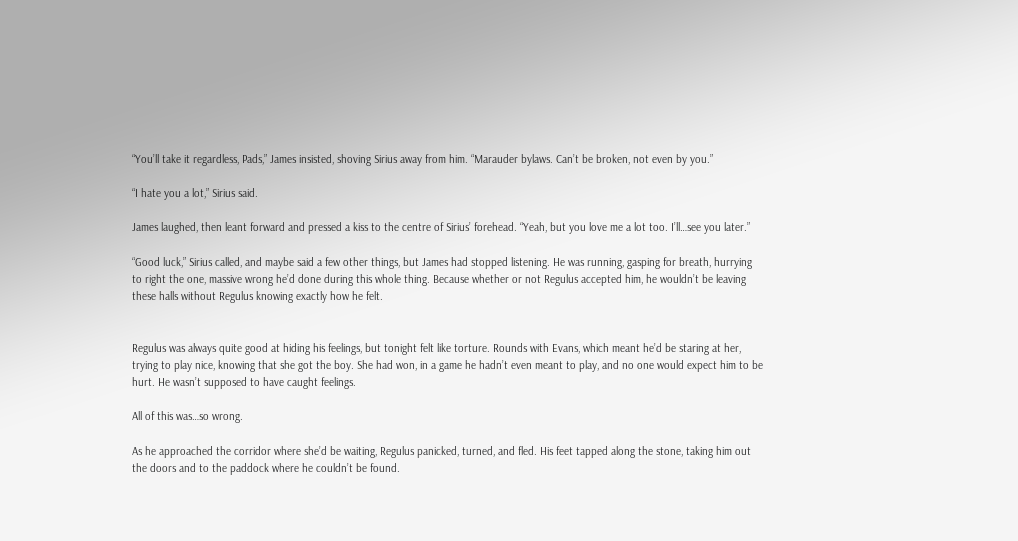“You’ll take it regardless, Pads,” James insisted, shoving Sirius away from him. “Marauder bylaws. Can’t be broken, not even by you.”

“I hate you a lot,” Sirius said.

James laughed, then leant forward and pressed a kiss to the centre of Sirius’ forehead. “Yeah, but you love me a lot too. I’ll…see you later.”

“Good luck,” Sirius called, and maybe said a few other things, but James had stopped listening. He was running, gasping for breath, hurrying to right the one, massive wrong he’d done during this whole thing. Because whether or not Regulus accepted him, he wouldn’t be leaving these halls without Regulus knowing exactly how he felt.


Regulus was always quite good at hiding his feelings, but tonight felt like torture. Rounds with Evans, which meant he’d be staring at her, trying to play nice, knowing that she got the boy. She had won, in a game he hadn’t even meant to play, and no one would expect him to be hurt. He wasn’t supposed to have caught feelings.

All of this was…so wrong.

As he approached the corridor where she’d be waiting, Regulus panicked, turned, and fled. His feet tapped along the stone, taking him out the doors and to the paddock where he couldn’t be found.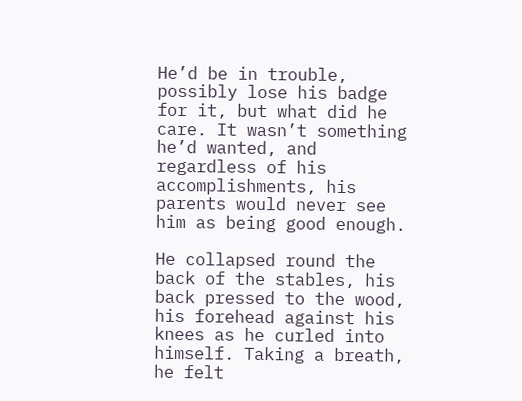He’d be in trouble, possibly lose his badge for it, but what did he care. It wasn’t something he’d wanted, and regardless of his accomplishments, his parents would never see him as being good enough.

He collapsed round the back of the stables, his back pressed to the wood, his forehead against his knees as he curled into himself. Taking a breath, he felt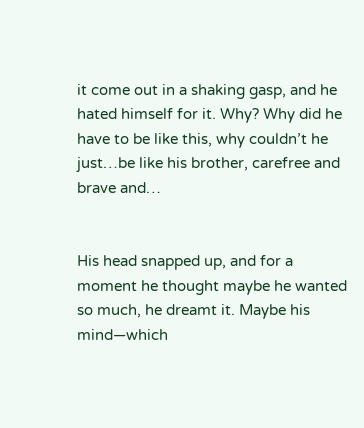it come out in a shaking gasp, and he hated himself for it. Why? Why did he have to be like this, why couldn’t he just…be like his brother, carefree and brave and…


His head snapped up, and for a moment he thought maybe he wanted so much, he dreamt it. Maybe his mind—which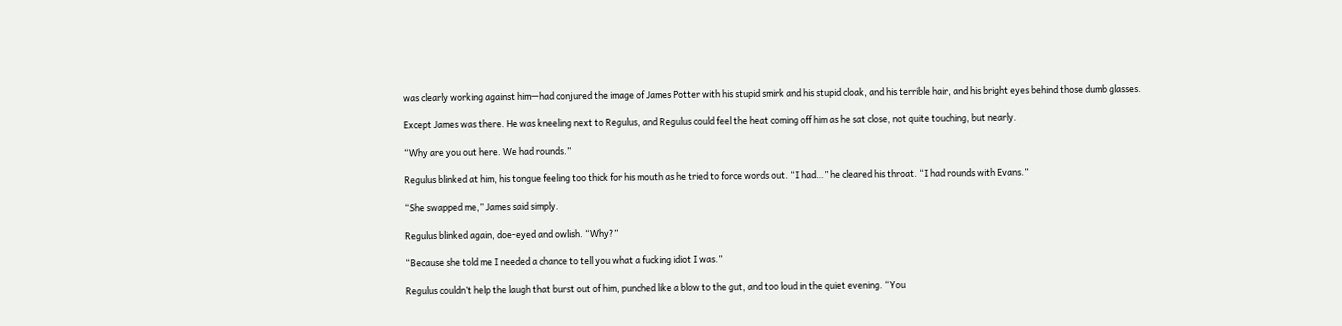was clearly working against him—had conjured the image of James Potter with his stupid smirk and his stupid cloak, and his terrible hair, and his bright eyes behind those dumb glasses.

Except James was there. He was kneeling next to Regulus, and Regulus could feel the heat coming off him as he sat close, not quite touching, but nearly.

“Why are you out here. We had rounds.”

Regulus blinked at him, his tongue feeling too thick for his mouth as he tried to force words out. “I had…” he cleared his throat. “I had rounds with Evans.”

“She swapped me,” James said simply.

Regulus blinked again, doe-eyed and owlish. “Why?”

“Because she told me I needed a chance to tell you what a fucking idiot I was.”

Regulus couldn’t help the laugh that burst out of him, punched like a blow to the gut, and too loud in the quiet evening. “You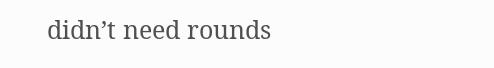didn’t need rounds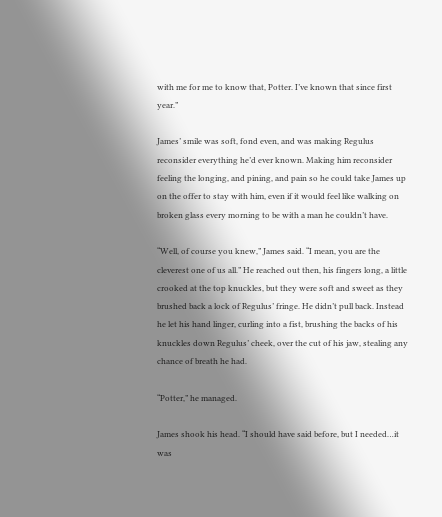with me for me to know that, Potter. I’ve known that since first year.”

James’ smile was soft, fond even, and was making Regulus reconsider everything he’d ever known. Making him reconsider feeling the longing, and pining, and pain so he could take James up on the offer to stay with him, even if it would feel like walking on broken glass every morning to be with a man he couldn’t have.

“Well, of course you knew,” James said. “I mean, you are the cleverest one of us all.” He reached out then, his fingers long, a little crooked at the top knuckles, but they were soft and sweet as they brushed back a lock of Regulus’ fringe. He didn’t pull back. Instead he let his hand linger, curling into a fist, brushing the backs of his knuckles down Regulus’ cheek, over the cut of his jaw, stealing any chance of breath he had.

“Potter,” he managed.

James shook his head. “I should have said before, but I needed…it was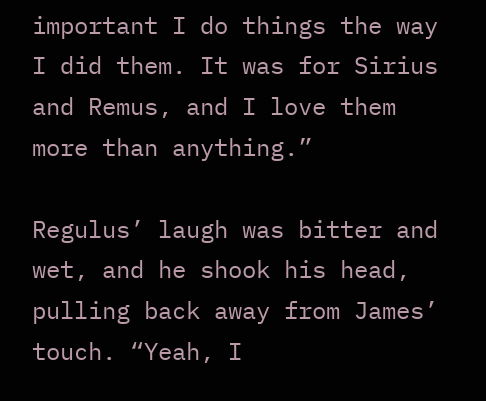important I do things the way I did them. It was for Sirius and Remus, and I love them more than anything.”

Regulus’ laugh was bitter and wet, and he shook his head, pulling back away from James’ touch. “Yeah, I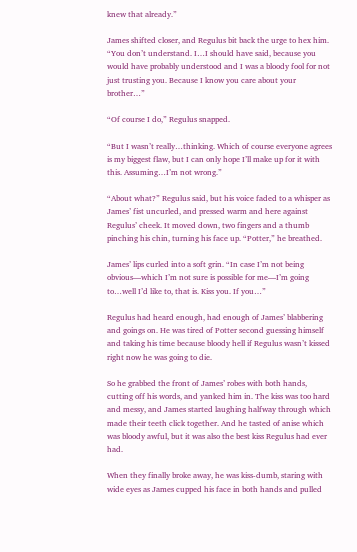knew that already.”

James shifted closer, and Regulus bit back the urge to hex him. “You don’t understand. I…I should have said, because you would have probably understood and I was a bloody fool for not just trusting you. Because I know you care about your brother…”

“Of course I do,” Regulus snapped.

“But I wasn’t really…thinking. Which of course everyone agrees is my biggest flaw, but I can only hope I’ll make up for it with this. Assuming…I’m not wrong.”

“About what?” Regulus said, but his voice faded to a whisper as James’ fist uncurled, and pressed warm and here against Regulus’ cheek. It moved down, two fingers and a thumb pinching his chin, turning his face up. “Potter,” he breathed.

James’ lips curled into a soft grin. “In case I’m not being obvious—which I’m not sure is possible for me—I’m going to…well I’d like to, that is. Kiss you. If you…”

Regulus had heard enough, had enough of James’ blabbering and goings on. He was tired of Potter second guessing himself and taking his time because bloody hell if Regulus wasn’t kissed right now he was going to die.

So he grabbed the front of James’ robes with both hands, cutting off his words, and yanked him in. The kiss was too hard and messy, and James started laughing halfway through which made their teeth click together. And he tasted of anise which was bloody awful, but it was also the best kiss Regulus had ever had.

When they finally broke away, he was kiss-dumb, staring with wide eyes as James cupped his face in both hands and pulled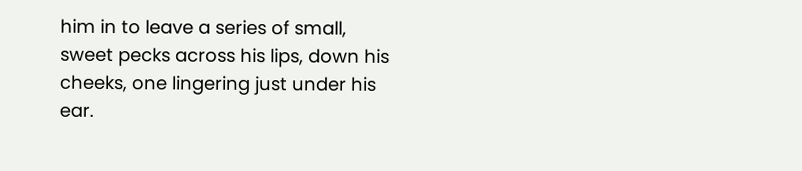him in to leave a series of small, sweet pecks across his lips, down his cheeks, one lingering just under his ear.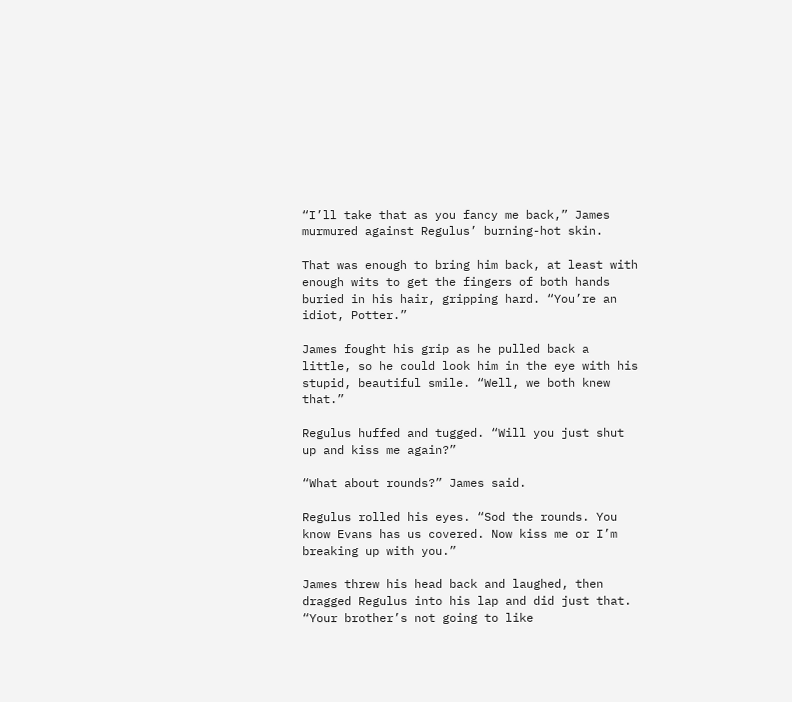“I’ll take that as you fancy me back,” James murmured against Regulus’ burning-hot skin.

That was enough to bring him back, at least with enough wits to get the fingers of both hands buried in his hair, gripping hard. “You’re an idiot, Potter.”

James fought his grip as he pulled back a little, so he could look him in the eye with his stupid, beautiful smile. “Well, we both knew that.”

Regulus huffed and tugged. “Will you just shut up and kiss me again?”

“What about rounds?” James said.

Regulus rolled his eyes. “Sod the rounds. You know Evans has us covered. Now kiss me or I’m breaking up with you.”

James threw his head back and laughed, then dragged Regulus into his lap and did just that. “Your brother’s not going to like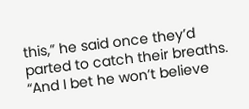this,” he said once they’d parted to catch their breaths. “And I bet he won’t believe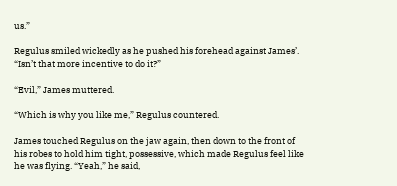us.”

Regulus smiled wickedly as he pushed his forehead against James’. “Isn’t that more incentive to do it?”

“Evil,” James muttered.

“Which is why you like me,” Regulus countered.

James touched Regulus on the jaw again, then down to the front of his robes to hold him tight, possessive, which made Regulus feel like he was flying. “Yeah,” he said,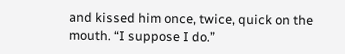and kissed him once, twice, quick on the mouth. “I suppose I do.”